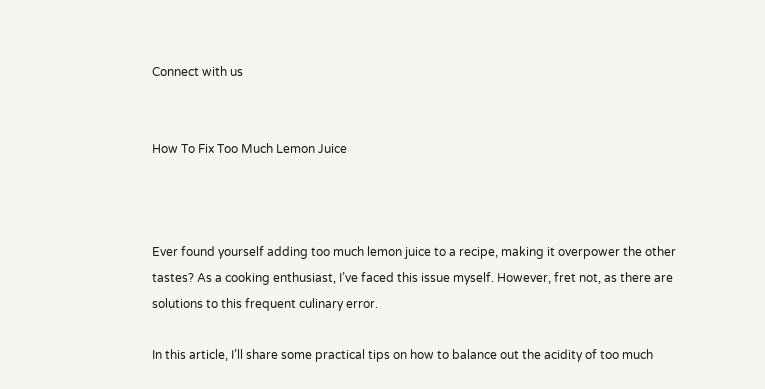Connect with us


How To Fix Too Much Lemon Juice



Ever found yourself adding too much lemon juice to a recipe, making it overpower the other tastes? As a cooking enthusiast, I’ve faced this issue myself. However, fret not, as there are solutions to this frequent culinary error.

In this article, I’ll share some practical tips on how to balance out the acidity of too much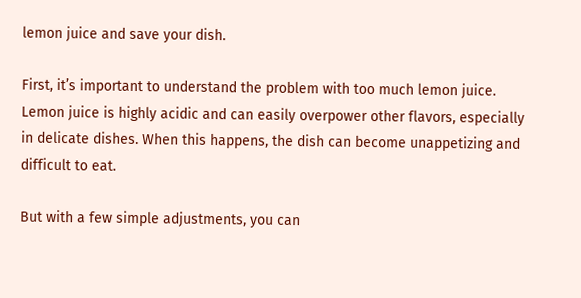lemon juice and save your dish.

First, it’s important to understand the problem with too much lemon juice. Lemon juice is highly acidic and can easily overpower other flavors, especially in delicate dishes. When this happens, the dish can become unappetizing and difficult to eat.

But with a few simple adjustments, you can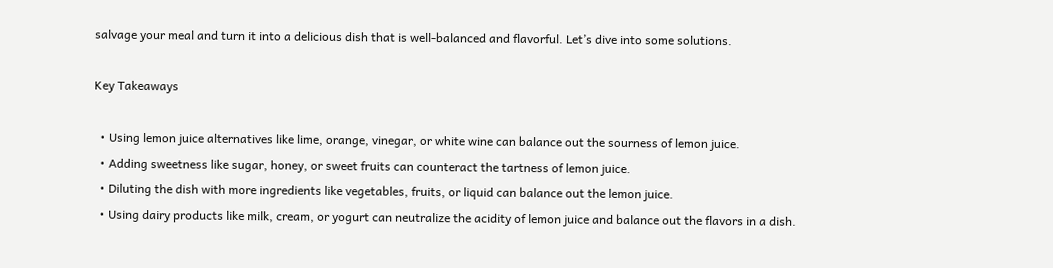salvage your meal and turn it into a delicious dish that is well-balanced and flavorful. Let’s dive into some solutions.

Key Takeaways

  • Using lemon juice alternatives like lime, orange, vinegar, or white wine can balance out the sourness of lemon juice.
  • Adding sweetness like sugar, honey, or sweet fruits can counteract the tartness of lemon juice.
  • Diluting the dish with more ingredients like vegetables, fruits, or liquid can balance out the lemon juice.
  • Using dairy products like milk, cream, or yogurt can neutralize the acidity of lemon juice and balance out the flavors in a dish.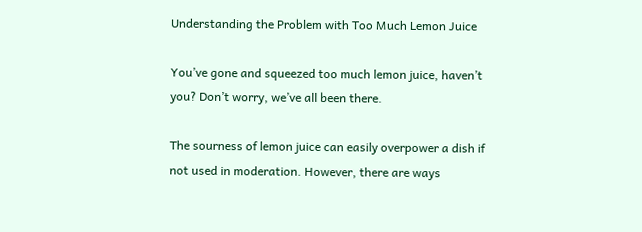Understanding the Problem with Too Much Lemon Juice

You’ve gone and squeezed too much lemon juice, haven’t you? Don’t worry, we’ve all been there.

The sourness of lemon juice can easily overpower a dish if not used in moderation. However, there are ways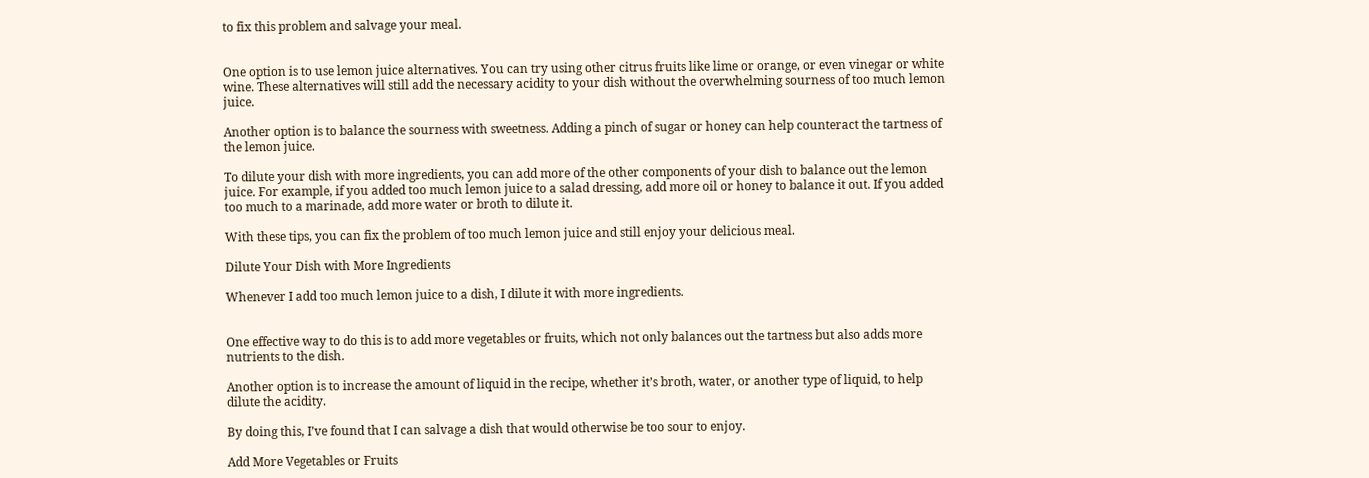to fix this problem and salvage your meal.


One option is to use lemon juice alternatives. You can try using other citrus fruits like lime or orange, or even vinegar or white wine. These alternatives will still add the necessary acidity to your dish without the overwhelming sourness of too much lemon juice.

Another option is to balance the sourness with sweetness. Adding a pinch of sugar or honey can help counteract the tartness of the lemon juice.

To dilute your dish with more ingredients, you can add more of the other components of your dish to balance out the lemon juice. For example, if you added too much lemon juice to a salad dressing, add more oil or honey to balance it out. If you added too much to a marinade, add more water or broth to dilute it.

With these tips, you can fix the problem of too much lemon juice and still enjoy your delicious meal.

Dilute Your Dish with More Ingredients

Whenever I add too much lemon juice to a dish, I dilute it with more ingredients.


One effective way to do this is to add more vegetables or fruits, which not only balances out the tartness but also adds more nutrients to the dish.

Another option is to increase the amount of liquid in the recipe, whether it’s broth, water, or another type of liquid, to help dilute the acidity.

By doing this, I’ve found that I can salvage a dish that would otherwise be too sour to enjoy.

Add More Vegetables or Fruits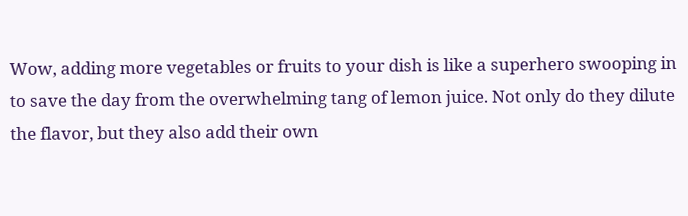Wow, adding more vegetables or fruits to your dish is like a superhero swooping in to save the day from the overwhelming tang of lemon juice. Not only do they dilute the flavor, but they also add their own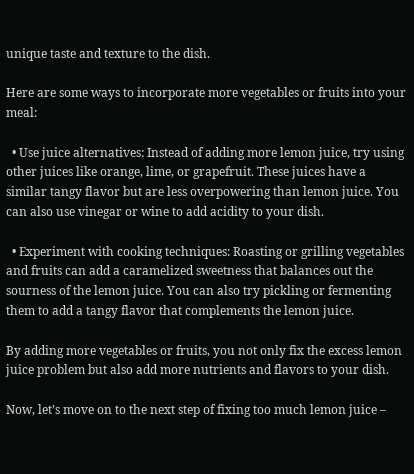unique taste and texture to the dish.

Here are some ways to incorporate more vegetables or fruits into your meal:

  • Use juice alternatives: Instead of adding more lemon juice, try using other juices like orange, lime, or grapefruit. These juices have a similar tangy flavor but are less overpowering than lemon juice. You can also use vinegar or wine to add acidity to your dish.

  • Experiment with cooking techniques: Roasting or grilling vegetables and fruits can add a caramelized sweetness that balances out the sourness of the lemon juice. You can also try pickling or fermenting them to add a tangy flavor that complements the lemon juice.

By adding more vegetables or fruits, you not only fix the excess lemon juice problem but also add more nutrients and flavors to your dish.

Now, let’s move on to the next step of fixing too much lemon juice –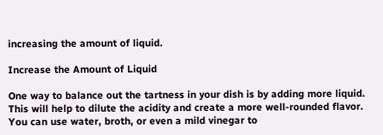increasing the amount of liquid.

Increase the Amount of Liquid

One way to balance out the tartness in your dish is by adding more liquid. This will help to dilute the acidity and create a more well-rounded flavor. You can use water, broth, or even a mild vinegar to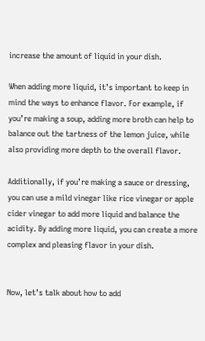increase the amount of liquid in your dish.

When adding more liquid, it’s important to keep in mind the ways to enhance flavor. For example, if you’re making a soup, adding more broth can help to balance out the tartness of the lemon juice, while also providing more depth to the overall flavor.

Additionally, if you’re making a sauce or dressing, you can use a mild vinegar like rice vinegar or apple cider vinegar to add more liquid and balance the acidity. By adding more liquid, you can create a more complex and pleasing flavor in your dish.


Now, let’s talk about how to add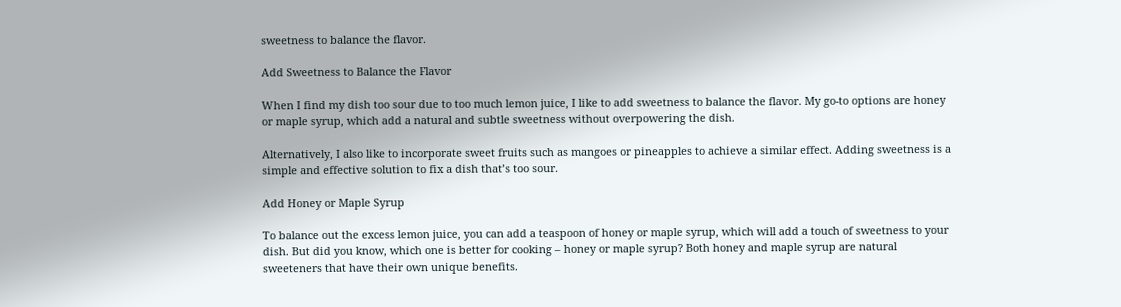sweetness to balance the flavor.

Add Sweetness to Balance the Flavor

When I find my dish too sour due to too much lemon juice, I like to add sweetness to balance the flavor. My go-to options are honey or maple syrup, which add a natural and subtle sweetness without overpowering the dish.

Alternatively, I also like to incorporate sweet fruits such as mangoes or pineapples to achieve a similar effect. Adding sweetness is a simple and effective solution to fix a dish that’s too sour.

Add Honey or Maple Syrup

To balance out the excess lemon juice, you can add a teaspoon of honey or maple syrup, which will add a touch of sweetness to your dish. But did you know, which one is better for cooking – honey or maple syrup? Both honey and maple syrup are natural sweeteners that have their own unique benefits.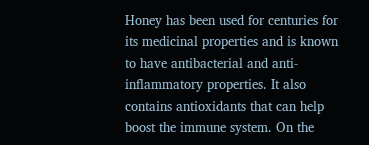Honey has been used for centuries for its medicinal properties and is known to have antibacterial and anti-inflammatory properties. It also contains antioxidants that can help boost the immune system. On the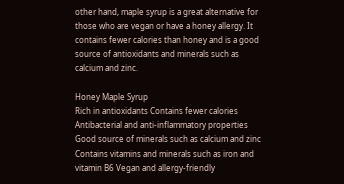other hand, maple syrup is a great alternative for those who are vegan or have a honey allergy. It contains fewer calories than honey and is a good source of antioxidants and minerals such as calcium and zinc.

Honey Maple Syrup
Rich in antioxidants Contains fewer calories
Antibacterial and anti-inflammatory properties Good source of minerals such as calcium and zinc
Contains vitamins and minerals such as iron and vitamin B6 Vegan and allergy-friendly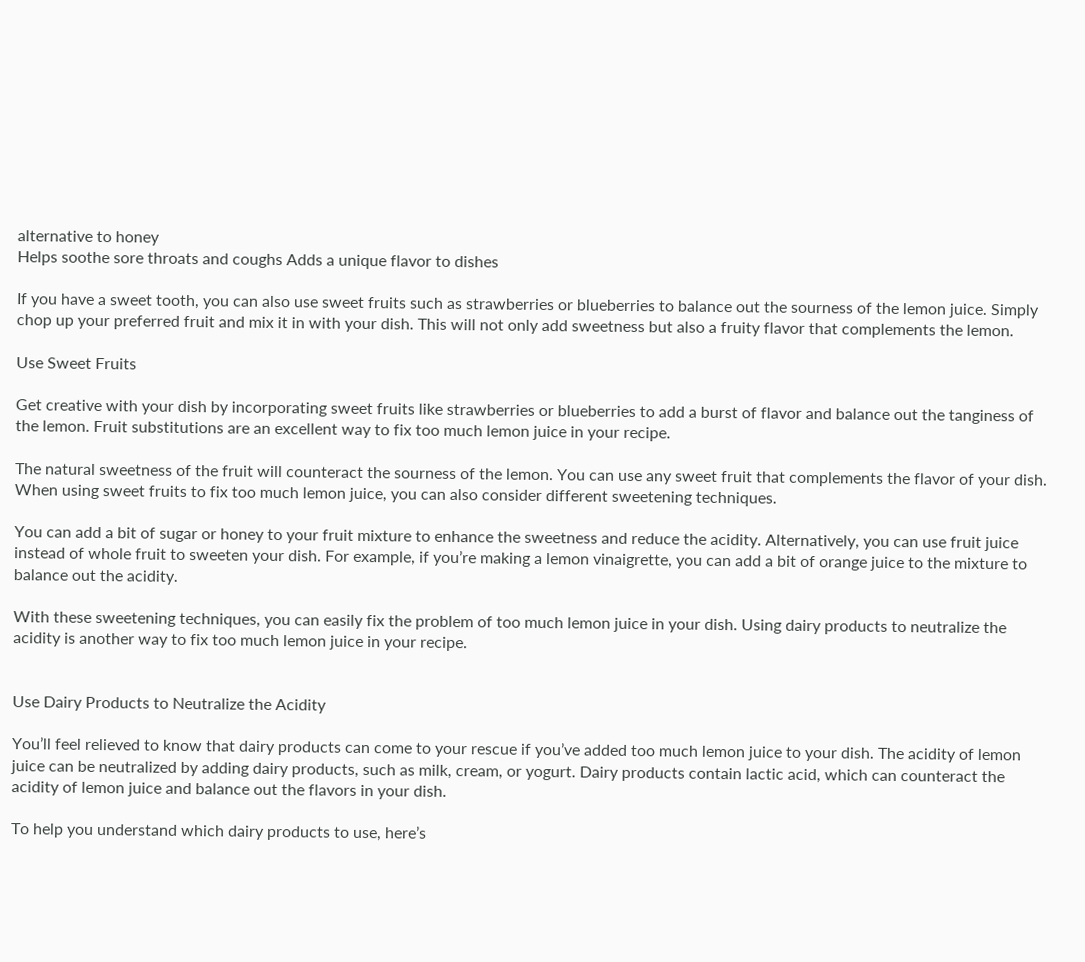alternative to honey
Helps soothe sore throats and coughs Adds a unique flavor to dishes

If you have a sweet tooth, you can also use sweet fruits such as strawberries or blueberries to balance out the sourness of the lemon juice. Simply chop up your preferred fruit and mix it in with your dish. This will not only add sweetness but also a fruity flavor that complements the lemon.

Use Sweet Fruits

Get creative with your dish by incorporating sweet fruits like strawberries or blueberries to add a burst of flavor and balance out the tanginess of the lemon. Fruit substitutions are an excellent way to fix too much lemon juice in your recipe.

The natural sweetness of the fruit will counteract the sourness of the lemon. You can use any sweet fruit that complements the flavor of your dish. When using sweet fruits to fix too much lemon juice, you can also consider different sweetening techniques.

You can add a bit of sugar or honey to your fruit mixture to enhance the sweetness and reduce the acidity. Alternatively, you can use fruit juice instead of whole fruit to sweeten your dish. For example, if you’re making a lemon vinaigrette, you can add a bit of orange juice to the mixture to balance out the acidity.

With these sweetening techniques, you can easily fix the problem of too much lemon juice in your dish. Using dairy products to neutralize the acidity is another way to fix too much lemon juice in your recipe.


Use Dairy Products to Neutralize the Acidity

You’ll feel relieved to know that dairy products can come to your rescue if you’ve added too much lemon juice to your dish. The acidity of lemon juice can be neutralized by adding dairy products, such as milk, cream, or yogurt. Dairy products contain lactic acid, which can counteract the acidity of lemon juice and balance out the flavors in your dish.

To help you understand which dairy products to use, here’s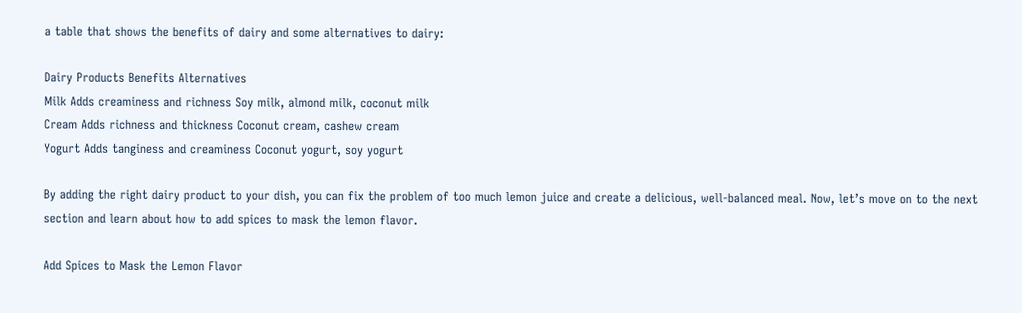a table that shows the benefits of dairy and some alternatives to dairy:

Dairy Products Benefits Alternatives
Milk Adds creaminess and richness Soy milk, almond milk, coconut milk
Cream Adds richness and thickness Coconut cream, cashew cream
Yogurt Adds tanginess and creaminess Coconut yogurt, soy yogurt

By adding the right dairy product to your dish, you can fix the problem of too much lemon juice and create a delicious, well-balanced meal. Now, let’s move on to the next section and learn about how to add spices to mask the lemon flavor.

Add Spices to Mask the Lemon Flavor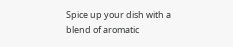Spice up your dish with a blend of aromatic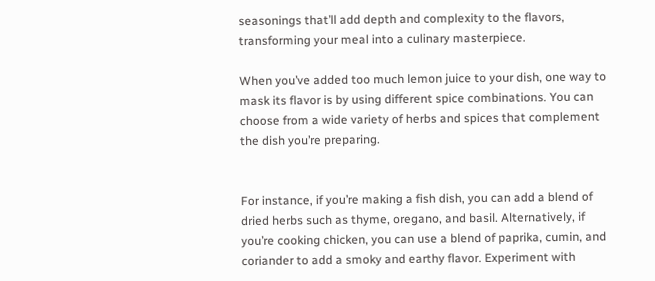seasonings that’ll add depth and complexity to the flavors, transforming your meal into a culinary masterpiece.

When you’ve added too much lemon juice to your dish, one way to mask its flavor is by using different spice combinations. You can choose from a wide variety of herbs and spices that complement the dish you’re preparing.


For instance, if you’re making a fish dish, you can add a blend of dried herbs such as thyme, oregano, and basil. Alternatively, if you’re cooking chicken, you can use a blend of paprika, cumin, and coriander to add a smoky and earthy flavor. Experiment with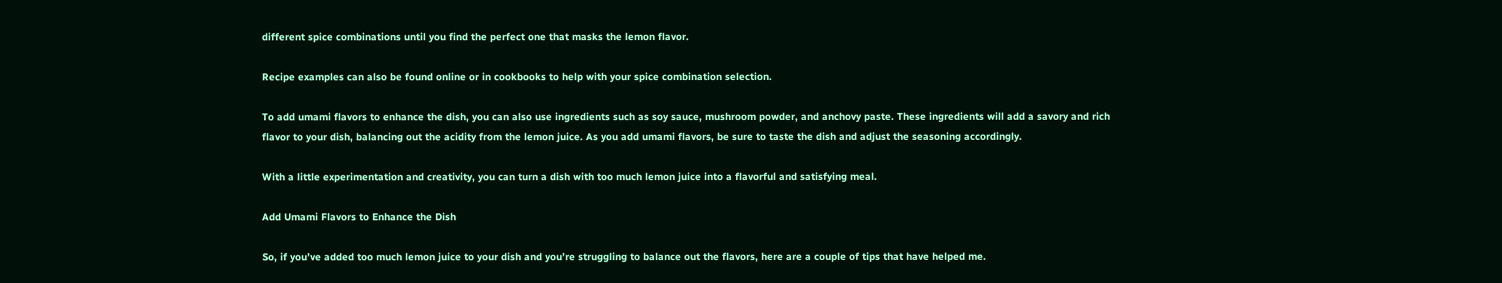different spice combinations until you find the perfect one that masks the lemon flavor.

Recipe examples can also be found online or in cookbooks to help with your spice combination selection.

To add umami flavors to enhance the dish, you can also use ingredients such as soy sauce, mushroom powder, and anchovy paste. These ingredients will add a savory and rich flavor to your dish, balancing out the acidity from the lemon juice. As you add umami flavors, be sure to taste the dish and adjust the seasoning accordingly.

With a little experimentation and creativity, you can turn a dish with too much lemon juice into a flavorful and satisfying meal.

Add Umami Flavors to Enhance the Dish

So, if you’ve added too much lemon juice to your dish and you’re struggling to balance out the flavors, here are a couple of tips that have helped me.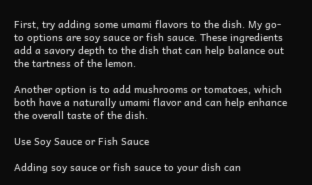First, try adding some umami flavors to the dish. My go-to options are soy sauce or fish sauce. These ingredients add a savory depth to the dish that can help balance out the tartness of the lemon.

Another option is to add mushrooms or tomatoes, which both have a naturally umami flavor and can help enhance the overall taste of the dish.

Use Soy Sauce or Fish Sauce

Adding soy sauce or fish sauce to your dish can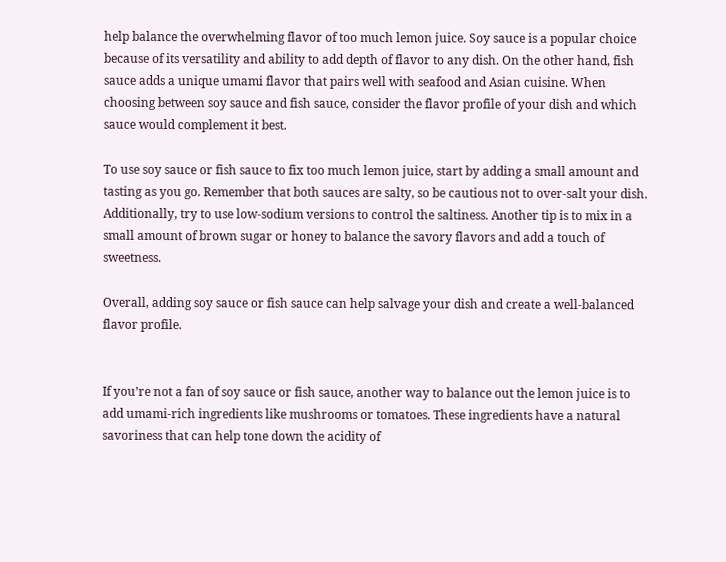help balance the overwhelming flavor of too much lemon juice. Soy sauce is a popular choice because of its versatility and ability to add depth of flavor to any dish. On the other hand, fish sauce adds a unique umami flavor that pairs well with seafood and Asian cuisine. When choosing between soy sauce and fish sauce, consider the flavor profile of your dish and which sauce would complement it best.

To use soy sauce or fish sauce to fix too much lemon juice, start by adding a small amount and tasting as you go. Remember that both sauces are salty, so be cautious not to over-salt your dish. Additionally, try to use low-sodium versions to control the saltiness. Another tip is to mix in a small amount of brown sugar or honey to balance the savory flavors and add a touch of sweetness.

Overall, adding soy sauce or fish sauce can help salvage your dish and create a well-balanced flavor profile.


If you’re not a fan of soy sauce or fish sauce, another way to balance out the lemon juice is to add umami-rich ingredients like mushrooms or tomatoes. These ingredients have a natural savoriness that can help tone down the acidity of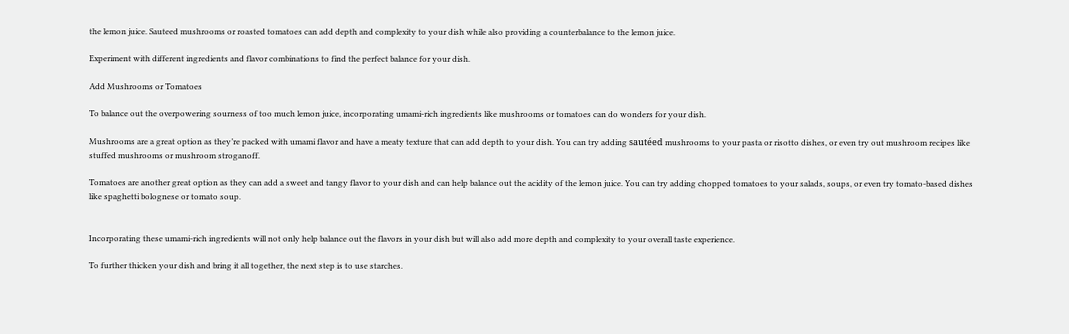the lemon juice. Sauteed mushrooms or roasted tomatoes can add depth and complexity to your dish while also providing a counterbalance to the lemon juice.

Experiment with different ingredients and flavor combinations to find the perfect balance for your dish.

Add Mushrooms or Tomatoes

To balance out the overpowering sourness of too much lemon juice, incorporating umami-rich ingredients like mushrooms or tomatoes can do wonders for your dish.

Mushrooms are a great option as they’re packed with umami flavor and have a meaty texture that can add depth to your dish. You can try adding sautéed mushrooms to your pasta or risotto dishes, or even try out mushroom recipes like stuffed mushrooms or mushroom stroganoff.

Tomatoes are another great option as they can add a sweet and tangy flavor to your dish and can help balance out the acidity of the lemon juice. You can try adding chopped tomatoes to your salads, soups, or even try tomato-based dishes like spaghetti bolognese or tomato soup.


Incorporating these umami-rich ingredients will not only help balance out the flavors in your dish but will also add more depth and complexity to your overall taste experience.

To further thicken your dish and bring it all together, the next step is to use starches.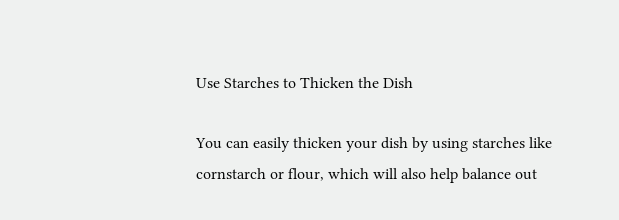Use Starches to Thicken the Dish

You can easily thicken your dish by using starches like cornstarch or flour, which will also help balance out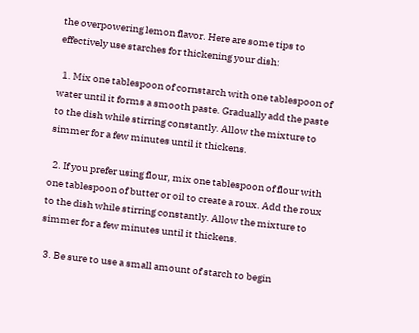the overpowering lemon flavor. Here are some tips to effectively use starches for thickening your dish:

  1. Mix one tablespoon of cornstarch with one tablespoon of water until it forms a smooth paste. Gradually add the paste to the dish while stirring constantly. Allow the mixture to simmer for a few minutes until it thickens.

  2. If you prefer using flour, mix one tablespoon of flour with one tablespoon of butter or oil to create a roux. Add the roux to the dish while stirring constantly. Allow the mixture to simmer for a few minutes until it thickens.

  3. Be sure to use a small amount of starch to begin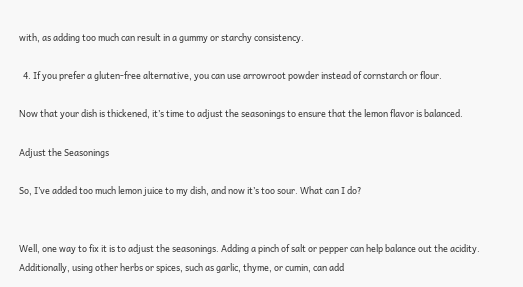with, as adding too much can result in a gummy or starchy consistency.

  4. If you prefer a gluten-free alternative, you can use arrowroot powder instead of cornstarch or flour.

Now that your dish is thickened, it’s time to adjust the seasonings to ensure that the lemon flavor is balanced.

Adjust the Seasonings

So, I’ve added too much lemon juice to my dish, and now it’s too sour. What can I do?


Well, one way to fix it is to adjust the seasonings. Adding a pinch of salt or pepper can help balance out the acidity. Additionally, using other herbs or spices, such as garlic, thyme, or cumin, can add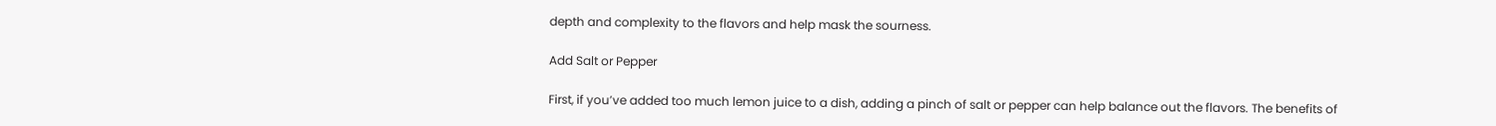depth and complexity to the flavors and help mask the sourness.

Add Salt or Pepper

First, if you’ve added too much lemon juice to a dish, adding a pinch of salt or pepper can help balance out the flavors. The benefits of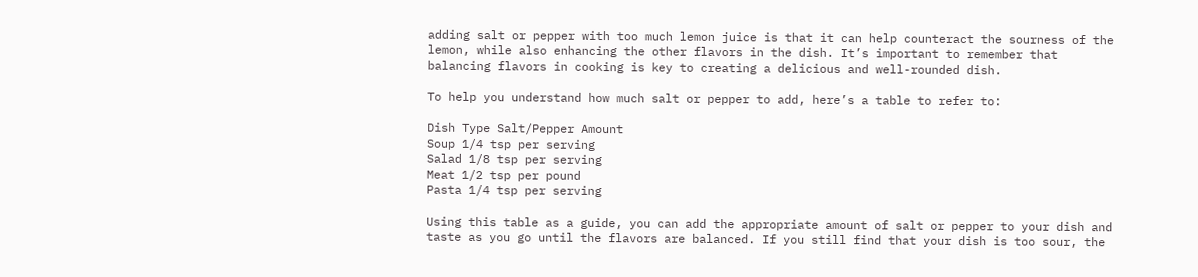adding salt or pepper with too much lemon juice is that it can help counteract the sourness of the lemon, while also enhancing the other flavors in the dish. It’s important to remember that balancing flavors in cooking is key to creating a delicious and well-rounded dish.

To help you understand how much salt or pepper to add, here’s a table to refer to:

Dish Type Salt/Pepper Amount
Soup 1/4 tsp per serving
Salad 1/8 tsp per serving
Meat 1/2 tsp per pound
Pasta 1/4 tsp per serving

Using this table as a guide, you can add the appropriate amount of salt or pepper to your dish and taste as you go until the flavors are balanced. If you still find that your dish is too sour, the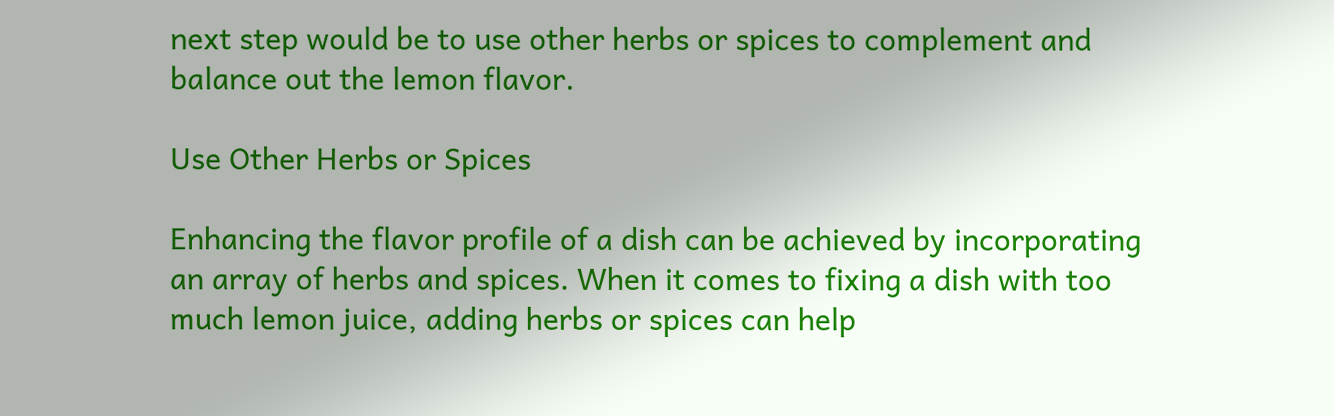next step would be to use other herbs or spices to complement and balance out the lemon flavor.

Use Other Herbs or Spices

Enhancing the flavor profile of a dish can be achieved by incorporating an array of herbs and spices. When it comes to fixing a dish with too much lemon juice, adding herbs or spices can help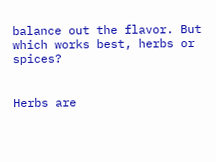balance out the flavor. But which works best, herbs or spices?


Herbs are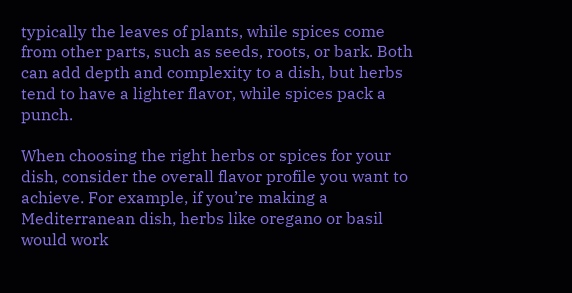typically the leaves of plants, while spices come from other parts, such as seeds, roots, or bark. Both can add depth and complexity to a dish, but herbs tend to have a lighter flavor, while spices pack a punch.

When choosing the right herbs or spices for your dish, consider the overall flavor profile you want to achieve. For example, if you’re making a Mediterranean dish, herbs like oregano or basil would work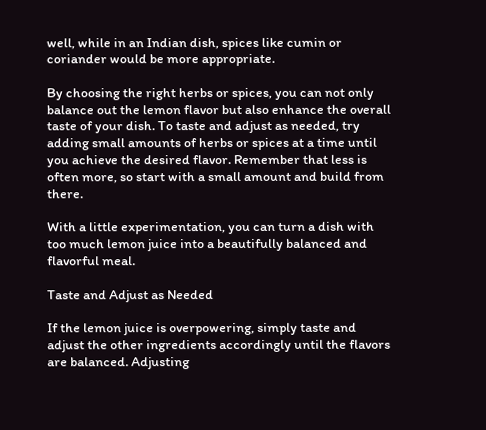well, while in an Indian dish, spices like cumin or coriander would be more appropriate.

By choosing the right herbs or spices, you can not only balance out the lemon flavor but also enhance the overall taste of your dish. To taste and adjust as needed, try adding small amounts of herbs or spices at a time until you achieve the desired flavor. Remember that less is often more, so start with a small amount and build from there.

With a little experimentation, you can turn a dish with too much lemon juice into a beautifully balanced and flavorful meal.

Taste and Adjust as Needed

If the lemon juice is overpowering, simply taste and adjust the other ingredients accordingly until the flavors are balanced. Adjusting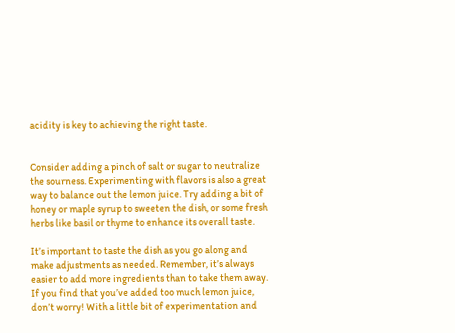acidity is key to achieving the right taste.


Consider adding a pinch of salt or sugar to neutralize the sourness. Experimenting with flavors is also a great way to balance out the lemon juice. Try adding a bit of honey or maple syrup to sweeten the dish, or some fresh herbs like basil or thyme to enhance its overall taste.

It’s important to taste the dish as you go along and make adjustments as needed. Remember, it’s always easier to add more ingredients than to take them away. If you find that you’ve added too much lemon juice, don’t worry! With a little bit of experimentation and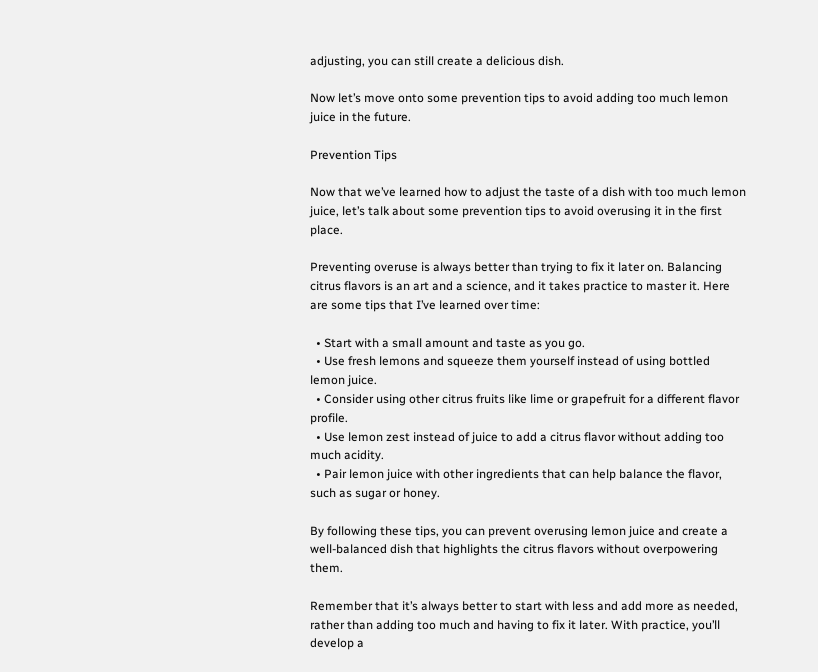adjusting, you can still create a delicious dish.

Now let’s move onto some prevention tips to avoid adding too much lemon juice in the future.

Prevention Tips

Now that we’ve learned how to adjust the taste of a dish with too much lemon juice, let’s talk about some prevention tips to avoid overusing it in the first place.

Preventing overuse is always better than trying to fix it later on. Balancing citrus flavors is an art and a science, and it takes practice to master it. Here are some tips that I’ve learned over time:

  • Start with a small amount and taste as you go.
  • Use fresh lemons and squeeze them yourself instead of using bottled lemon juice.
  • Consider using other citrus fruits like lime or grapefruit for a different flavor profile.
  • Use lemon zest instead of juice to add a citrus flavor without adding too much acidity.
  • Pair lemon juice with other ingredients that can help balance the flavor, such as sugar or honey.

By following these tips, you can prevent overusing lemon juice and create a well-balanced dish that highlights the citrus flavors without overpowering them.

Remember that it’s always better to start with less and add more as needed, rather than adding too much and having to fix it later. With practice, you’ll develop a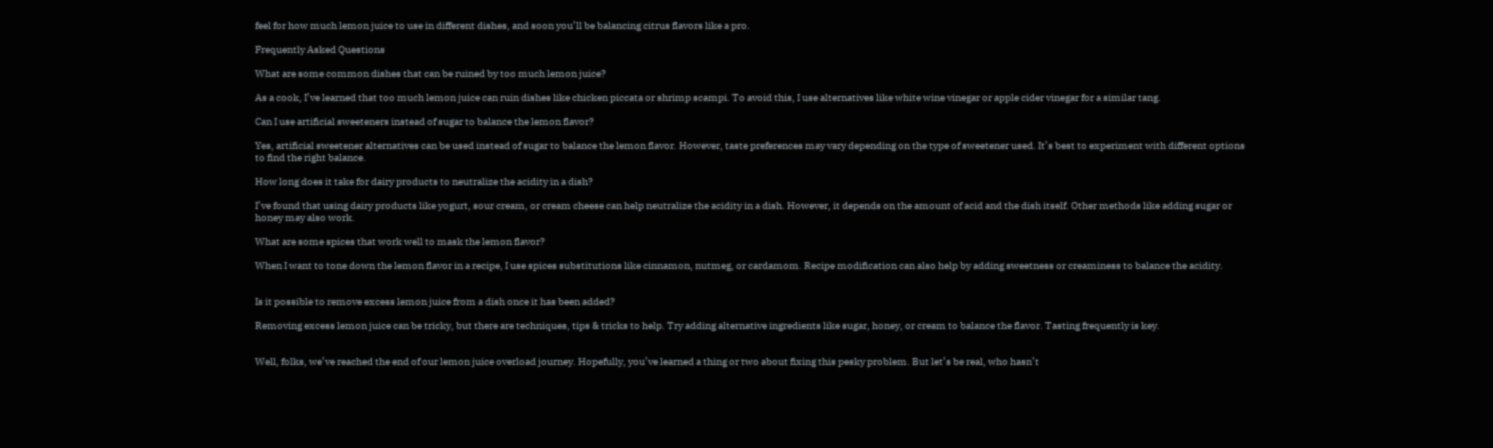feel for how much lemon juice to use in different dishes, and soon you’ll be balancing citrus flavors like a pro.

Frequently Asked Questions

What are some common dishes that can be ruined by too much lemon juice?

As a cook, I’ve learned that too much lemon juice can ruin dishes like chicken piccata or shrimp scampi. To avoid this, I use alternatives like white wine vinegar or apple cider vinegar for a similar tang.

Can I use artificial sweeteners instead of sugar to balance the lemon flavor?

Yes, artificial sweetener alternatives can be used instead of sugar to balance the lemon flavor. However, taste preferences may vary depending on the type of sweetener used. It’s best to experiment with different options to find the right balance.

How long does it take for dairy products to neutralize the acidity in a dish?

I’ve found that using dairy products like yogurt, sour cream, or cream cheese can help neutralize the acidity in a dish. However, it depends on the amount of acid and the dish itself. Other methods like adding sugar or honey may also work.

What are some spices that work well to mask the lemon flavor?

When I want to tone down the lemon flavor in a recipe, I use spices substitutions like cinnamon, nutmeg, or cardamom. Recipe modification can also help by adding sweetness or creaminess to balance the acidity.


Is it possible to remove excess lemon juice from a dish once it has been added?

Removing excess lemon juice can be tricky, but there are techniques, tips & tricks to help. Try adding alternative ingredients like sugar, honey, or cream to balance the flavor. Tasting frequently is key.


Well, folks, we’ve reached the end of our lemon juice overload journey. Hopefully, you’ve learned a thing or two about fixing this pesky problem. But let’s be real, who hasn’t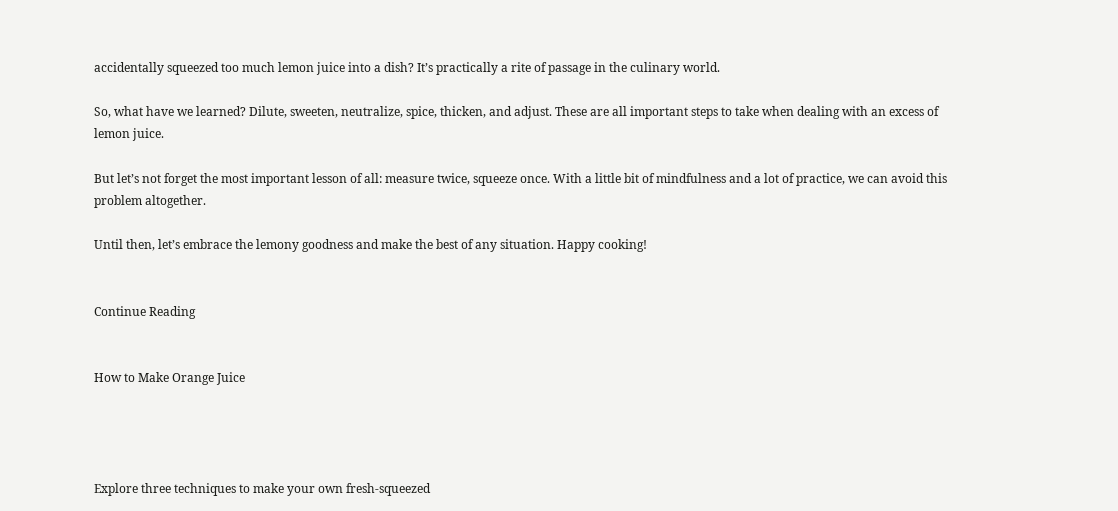accidentally squeezed too much lemon juice into a dish? It’s practically a rite of passage in the culinary world.

So, what have we learned? Dilute, sweeten, neutralize, spice, thicken, and adjust. These are all important steps to take when dealing with an excess of lemon juice.

But let’s not forget the most important lesson of all: measure twice, squeeze once. With a little bit of mindfulness and a lot of practice, we can avoid this problem altogether.

Until then, let’s embrace the lemony goodness and make the best of any situation. Happy cooking!


Continue Reading


How to Make Orange Juice




Explore three techniques to make your own fresh-squeezed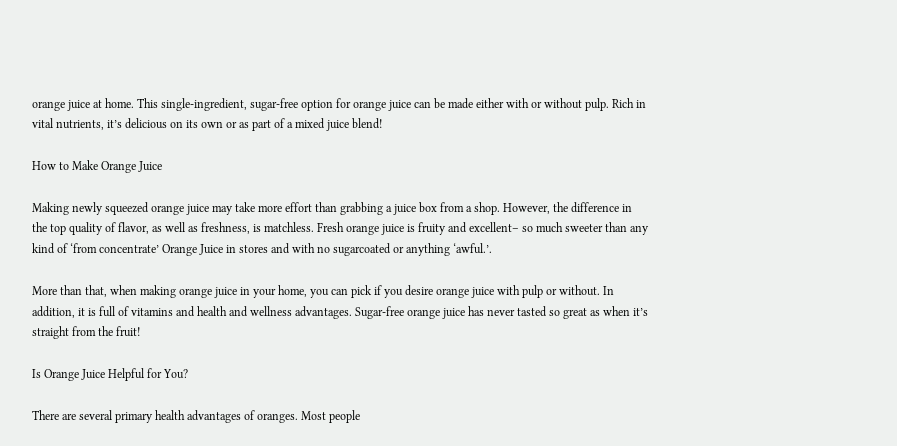orange juice at home. This single-ingredient, sugar-free option for orange juice can be made either with or without pulp. Rich in vital nutrients, it’s delicious on its own or as part of a mixed juice blend!

How to Make Orange Juice

Making newly squeezed orange juice may take more effort than grabbing a juice box from a shop. However, the difference in the top quality of flavor, as well as freshness, is matchless. Fresh orange juice is fruity and excellent– so much sweeter than any kind of ‘from concentrate’ Orange Juice in stores and with no sugarcoated or anything ‘awful.’.

More than that, when making orange juice in your home, you can pick if you desire orange juice with pulp or without. In addition, it is full of vitamins and health and wellness advantages. Sugar-free orange juice has never tasted so great as when it’s straight from the fruit!

Is Orange Juice Helpful for You?

There are several primary health advantages of oranges. Most people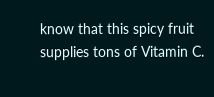know that this spicy fruit supplies tons of Vitamin C.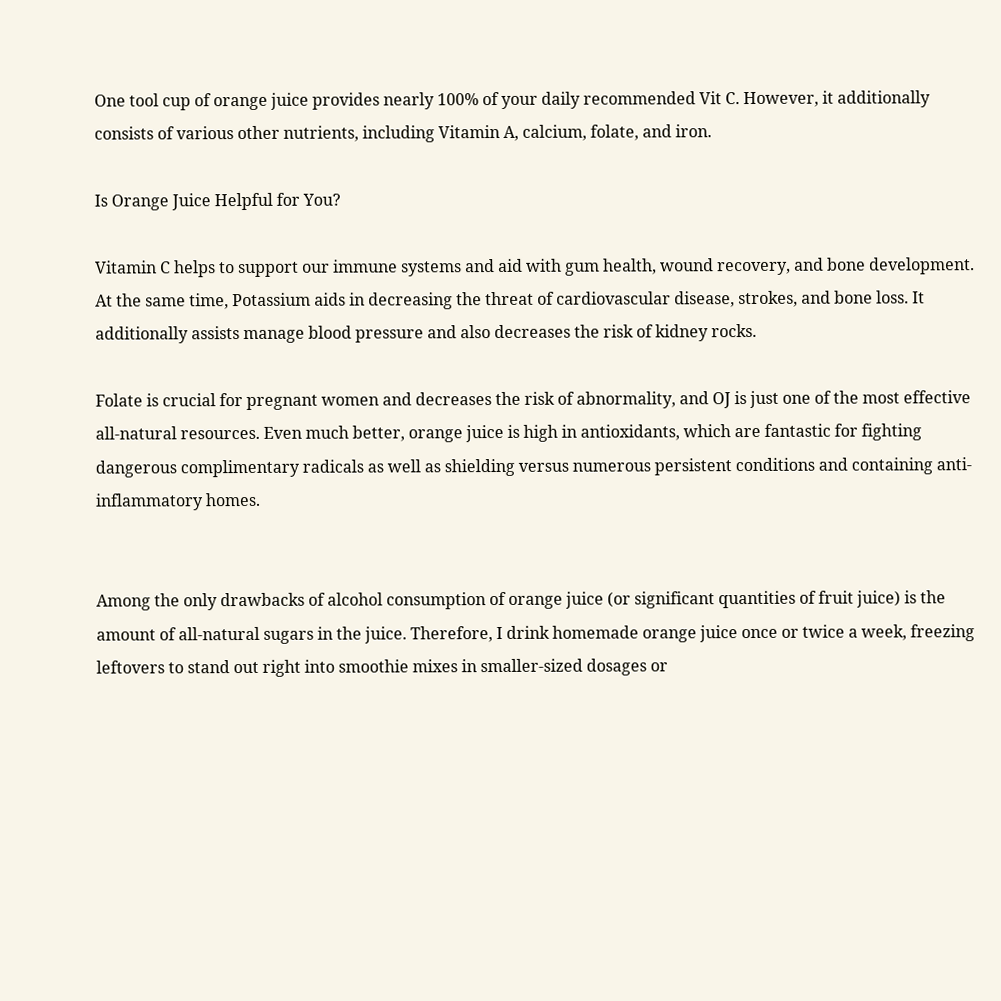One tool cup of orange juice provides nearly 100% of your daily recommended Vit C. However, it additionally consists of various other nutrients, including Vitamin A, calcium, folate, and iron.

Is Orange Juice Helpful for You?

Vitamin C helps to support our immune systems and aid with gum health, wound recovery, and bone development. At the same time, Potassium aids in decreasing the threat of cardiovascular disease, strokes, and bone loss. It additionally assists manage blood pressure and also decreases the risk of kidney rocks.

Folate is crucial for pregnant women and decreases the risk of abnormality, and OJ is just one of the most effective all-natural resources. Even much better, orange juice is high in antioxidants, which are fantastic for fighting dangerous complimentary radicals as well as shielding versus numerous persistent conditions and containing anti-inflammatory homes.


Among the only drawbacks of alcohol consumption of orange juice (or significant quantities of fruit juice) is the amount of all-natural sugars in the juice. Therefore, I drink homemade orange juice once or twice a week, freezing leftovers to stand out right into smoothie mixes in smaller-sized dosages or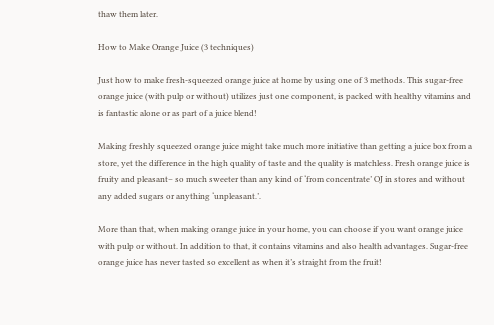thaw them later.

How to Make Orange Juice (3 techniques)

Just how to make fresh-squeezed orange juice at home by using one of 3 methods. This sugar-free orange juice (with pulp or without) utilizes just one component, is packed with healthy vitamins and is fantastic alone or as part of a juice blend!

Making freshly squeezed orange juice might take much more initiative than getting a juice box from a store, yet the difference in the high quality of taste and the quality is matchless. Fresh orange juice is fruity and pleasant– so much sweeter than any kind of ‘from concentrate’ OJ in stores and without any added sugars or anything ‘unpleasant.’.

More than that, when making orange juice in your home, you can choose if you want orange juice with pulp or without. In addition to that, it contains vitamins and also health advantages. Sugar-free orange juice has never tasted so excellent as when it’s straight from the fruit!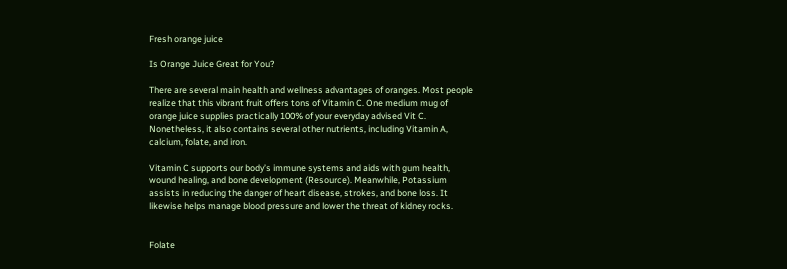Fresh orange juice

Is Orange Juice Great for You?

There are several main health and wellness advantages of oranges. Most people realize that this vibrant fruit offers tons of Vitamin C. One medium mug of orange juice supplies practically 100% of your everyday advised Vit C. Nonetheless, it also contains several other nutrients, including Vitamin A, calcium, folate, and iron.

Vitamin C supports our body’s immune systems and aids with gum health, wound healing, and bone development (Resource). Meanwhile, Potassium assists in reducing the danger of heart disease, strokes, and bone loss. It likewise helps manage blood pressure and lower the threat of kidney rocks.


Folate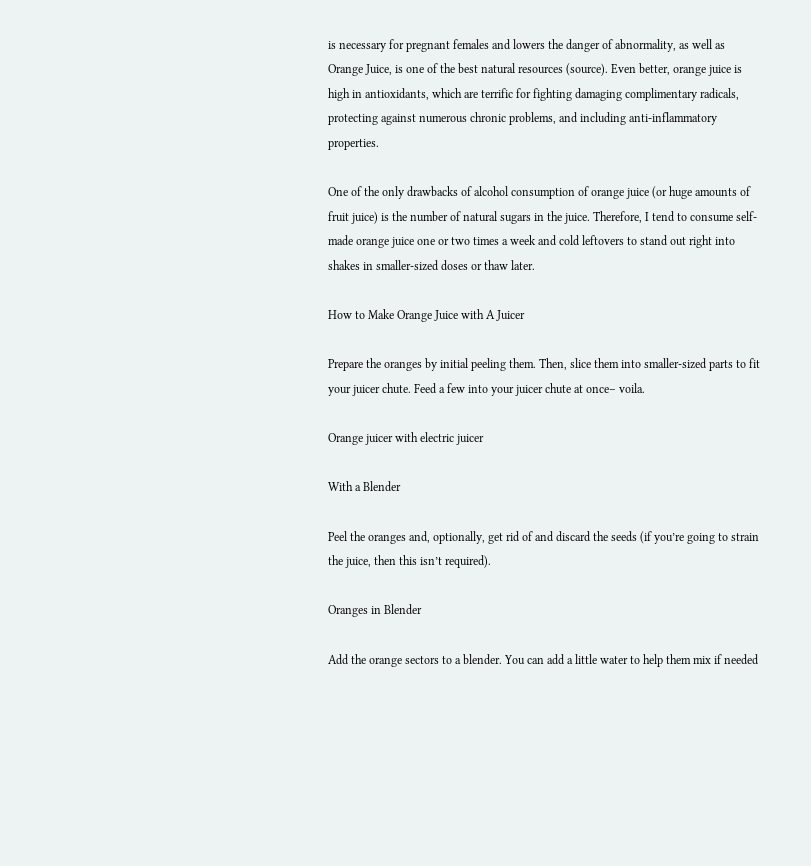is necessary for pregnant females and lowers the danger of abnormality, as well as Orange Juice, is one of the best natural resources (source). Even better, orange juice is high in antioxidants, which are terrific for fighting damaging complimentary radicals, protecting against numerous chronic problems, and including anti-inflammatory properties.

One of the only drawbacks of alcohol consumption of orange juice (or huge amounts of fruit juice) is the number of natural sugars in the juice. Therefore, I tend to consume self-made orange juice one or two times a week and cold leftovers to stand out right into shakes in smaller-sized doses or thaw later.

How to Make Orange Juice with A Juicer

Prepare the oranges by initial peeling them. Then, slice them into smaller-sized parts to fit your juicer chute. Feed a few into your juicer chute at once– voila.

Orange juicer with electric juicer

With a Blender

Peel the oranges and, optionally, get rid of and discard the seeds (if you’re going to strain the juice, then this isn’t required).

Oranges in Blender

Add the orange sectors to a blender. You can add a little water to help them mix if needed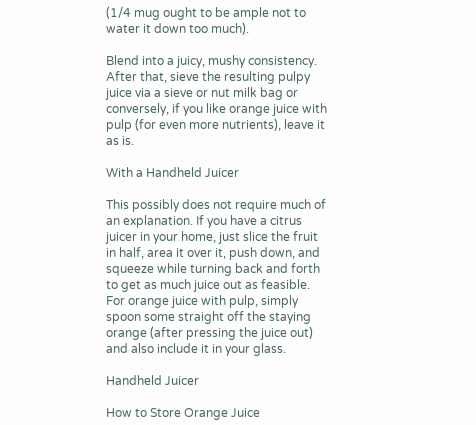(1/4 mug ought to be ample not to water it down too much).

Blend into a juicy, mushy consistency. After that, sieve the resulting pulpy juice via a sieve or nut milk bag or conversely, if you like orange juice with pulp (for even more nutrients), leave it as is.

With a Handheld Juicer

This possibly does not require much of an explanation. If you have a citrus juicer in your home, just slice the fruit in half, area it over it, push down, and squeeze while turning back and forth to get as much juice out as feasible.
For orange juice with pulp, simply spoon some straight off the staying orange (after pressing the juice out) and also include it in your glass.

Handheld Juicer

How to Store Orange Juice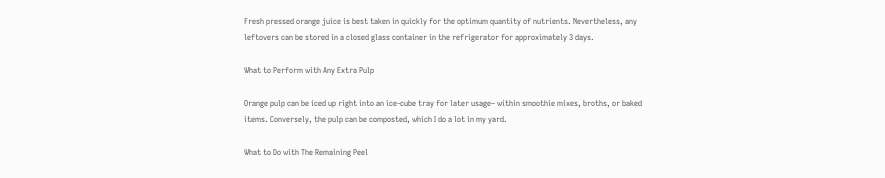Fresh pressed orange juice is best taken in quickly for the optimum quantity of nutrients. Nevertheless, any leftovers can be stored in a closed glass container in the refrigerator for approximately 3 days.

What to Perform with Any Extra Pulp

Orange pulp can be iced up right into an ice-cube tray for later usage– within smoothie mixes, broths, or baked items. Conversely, the pulp can be composted, which I do a lot in my yard.

What to Do with The Remaining Peel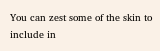You can zest some of the skin to include in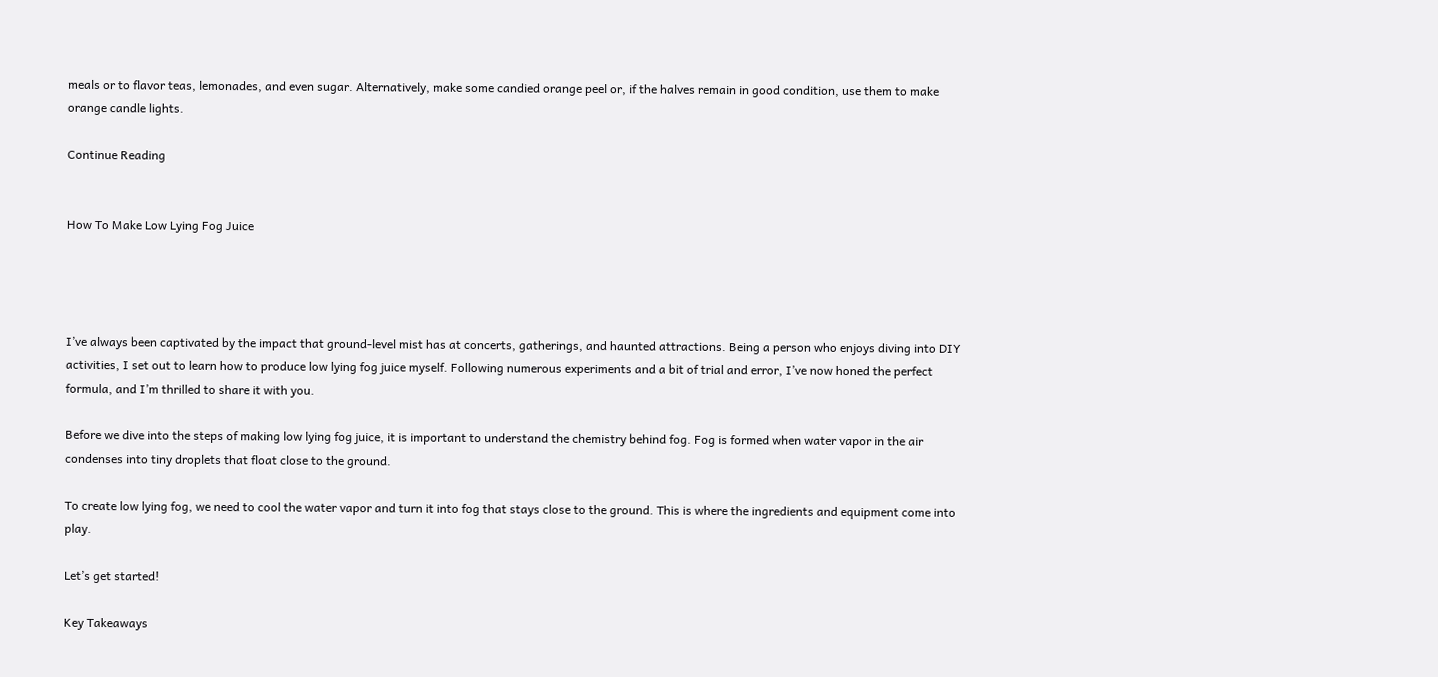meals or to flavor teas, lemonades, and even sugar. Alternatively, make some candied orange peel or, if the halves remain in good condition, use them to make orange candle lights.

Continue Reading


How To Make Low Lying Fog Juice




I’ve always been captivated by the impact that ground-level mist has at concerts, gatherings, and haunted attractions. Being a person who enjoys diving into DIY activities, I set out to learn how to produce low lying fog juice myself. Following numerous experiments and a bit of trial and error, I’ve now honed the perfect formula, and I’m thrilled to share it with you.

Before we dive into the steps of making low lying fog juice, it is important to understand the chemistry behind fog. Fog is formed when water vapor in the air condenses into tiny droplets that float close to the ground.

To create low lying fog, we need to cool the water vapor and turn it into fog that stays close to the ground. This is where the ingredients and equipment come into play.

Let’s get started!

Key Takeaways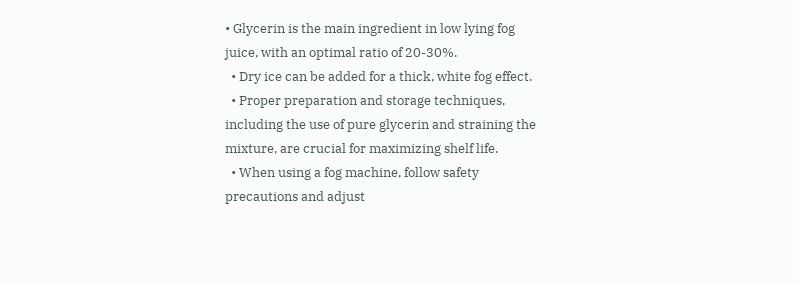• Glycerin is the main ingredient in low lying fog juice, with an optimal ratio of 20-30%.
  • Dry ice can be added for a thick, white fog effect.
  • Proper preparation and storage techniques, including the use of pure glycerin and straining the mixture, are crucial for maximizing shelf life.
  • When using a fog machine, follow safety precautions and adjust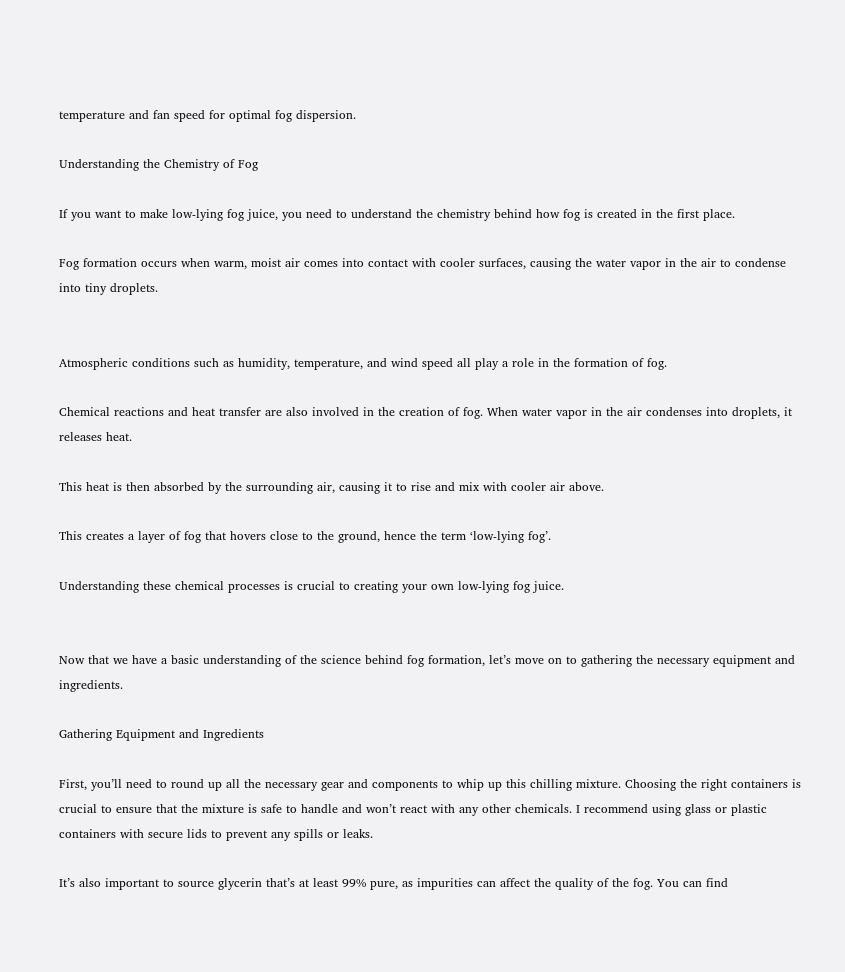temperature and fan speed for optimal fog dispersion.

Understanding the Chemistry of Fog

If you want to make low-lying fog juice, you need to understand the chemistry behind how fog is created in the first place.

Fog formation occurs when warm, moist air comes into contact with cooler surfaces, causing the water vapor in the air to condense into tiny droplets.


Atmospheric conditions such as humidity, temperature, and wind speed all play a role in the formation of fog.

Chemical reactions and heat transfer are also involved in the creation of fog. When water vapor in the air condenses into droplets, it releases heat.

This heat is then absorbed by the surrounding air, causing it to rise and mix with cooler air above.

This creates a layer of fog that hovers close to the ground, hence the term ‘low-lying fog’.

Understanding these chemical processes is crucial to creating your own low-lying fog juice.


Now that we have a basic understanding of the science behind fog formation, let’s move on to gathering the necessary equipment and ingredients.

Gathering Equipment and Ingredients

First, you’ll need to round up all the necessary gear and components to whip up this chilling mixture. Choosing the right containers is crucial to ensure that the mixture is safe to handle and won’t react with any other chemicals. I recommend using glass or plastic containers with secure lids to prevent any spills or leaks.

It’s also important to source glycerin that’s at least 99% pure, as impurities can affect the quality of the fog. You can find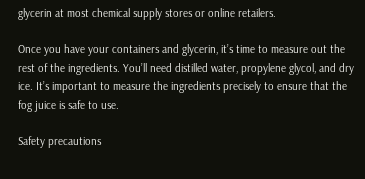glycerin at most chemical supply stores or online retailers.

Once you have your containers and glycerin, it’s time to measure out the rest of the ingredients. You’ll need distilled water, propylene glycol, and dry ice. It’s important to measure the ingredients precisely to ensure that the fog juice is safe to use.

Safety precautions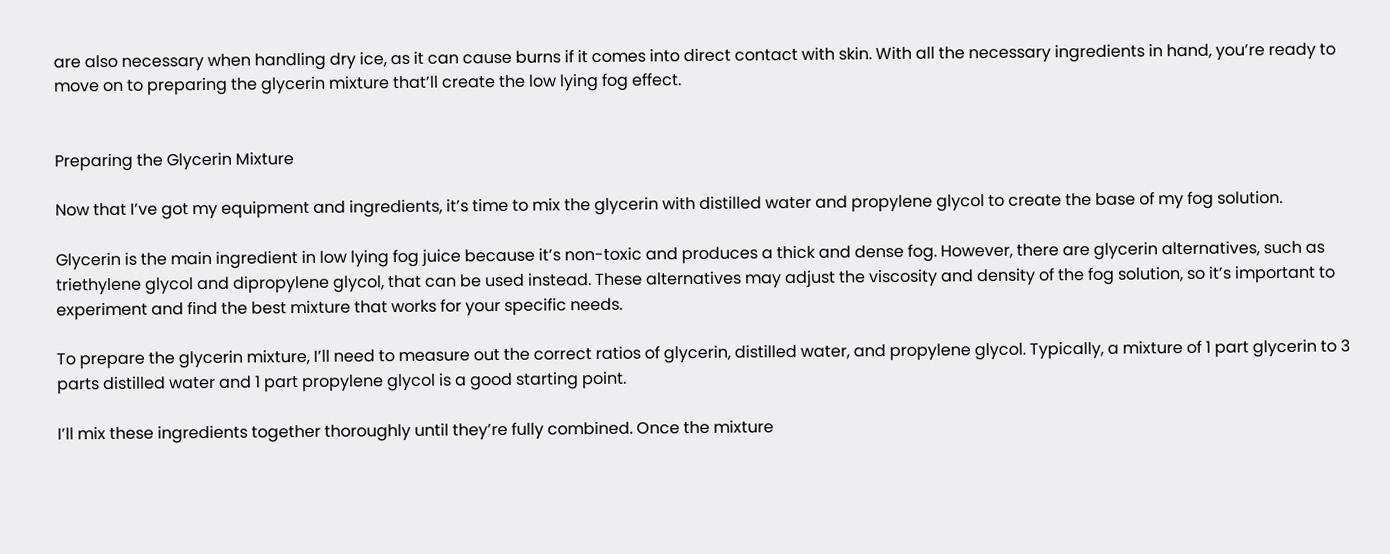are also necessary when handling dry ice, as it can cause burns if it comes into direct contact with skin. With all the necessary ingredients in hand, you’re ready to move on to preparing the glycerin mixture that’ll create the low lying fog effect.


Preparing the Glycerin Mixture

Now that I’ve got my equipment and ingredients, it’s time to mix the glycerin with distilled water and propylene glycol to create the base of my fog solution.

Glycerin is the main ingredient in low lying fog juice because it’s non-toxic and produces a thick and dense fog. However, there are glycerin alternatives, such as triethylene glycol and dipropylene glycol, that can be used instead. These alternatives may adjust the viscosity and density of the fog solution, so it’s important to experiment and find the best mixture that works for your specific needs.

To prepare the glycerin mixture, I’ll need to measure out the correct ratios of glycerin, distilled water, and propylene glycol. Typically, a mixture of 1 part glycerin to 3 parts distilled water and 1 part propylene glycol is a good starting point.

I’ll mix these ingredients together thoroughly until they’re fully combined. Once the mixture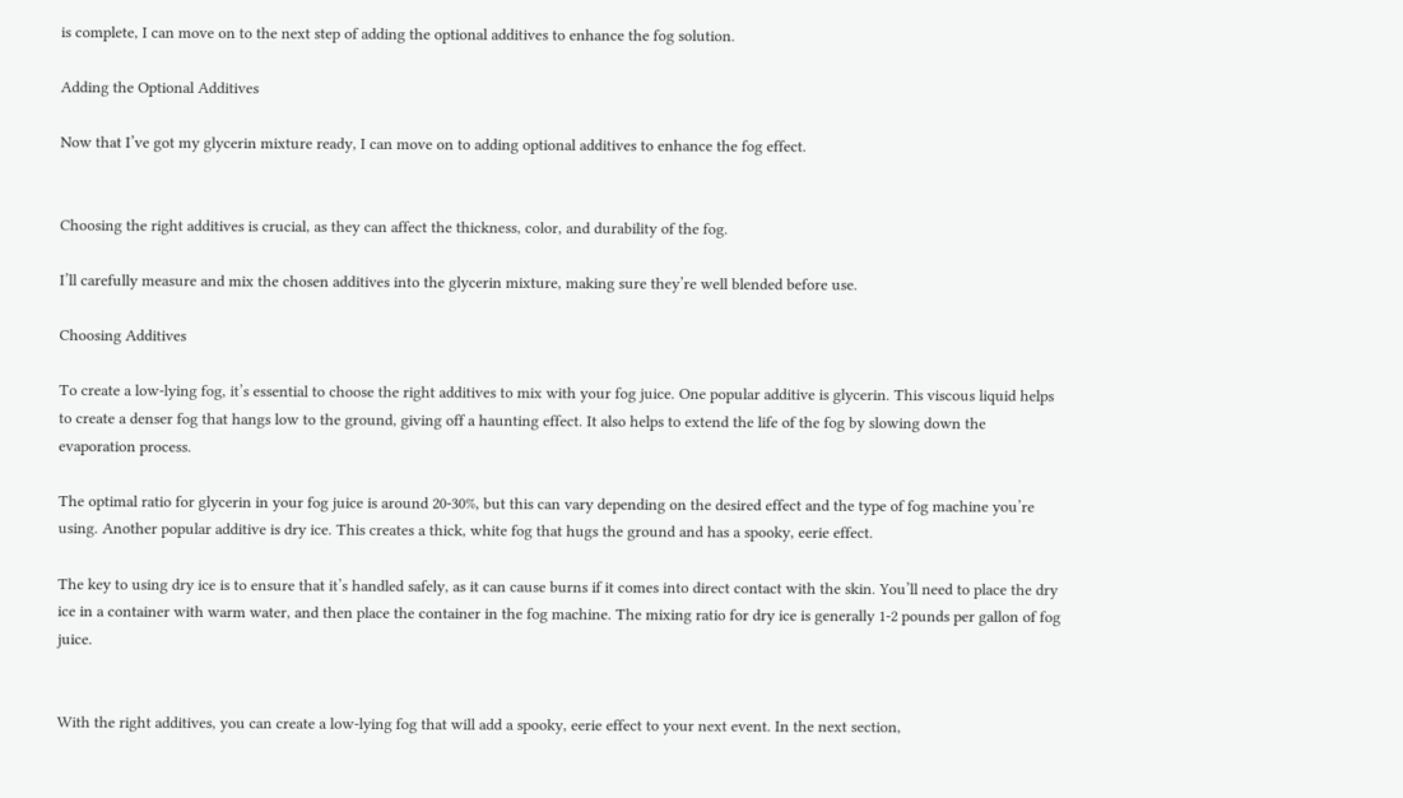is complete, I can move on to the next step of adding the optional additives to enhance the fog solution.

Adding the Optional Additives

Now that I’ve got my glycerin mixture ready, I can move on to adding optional additives to enhance the fog effect.


Choosing the right additives is crucial, as they can affect the thickness, color, and durability of the fog.

I’ll carefully measure and mix the chosen additives into the glycerin mixture, making sure they’re well blended before use.

Choosing Additives

To create a low-lying fog, it’s essential to choose the right additives to mix with your fog juice. One popular additive is glycerin. This viscous liquid helps to create a denser fog that hangs low to the ground, giving off a haunting effect. It also helps to extend the life of the fog by slowing down the evaporation process.

The optimal ratio for glycerin in your fog juice is around 20-30%, but this can vary depending on the desired effect and the type of fog machine you’re using. Another popular additive is dry ice. This creates a thick, white fog that hugs the ground and has a spooky, eerie effect.

The key to using dry ice is to ensure that it’s handled safely, as it can cause burns if it comes into direct contact with the skin. You’ll need to place the dry ice in a container with warm water, and then place the container in the fog machine. The mixing ratio for dry ice is generally 1-2 pounds per gallon of fog juice.


With the right additives, you can create a low-lying fog that will add a spooky, eerie effect to your next event. In the next section,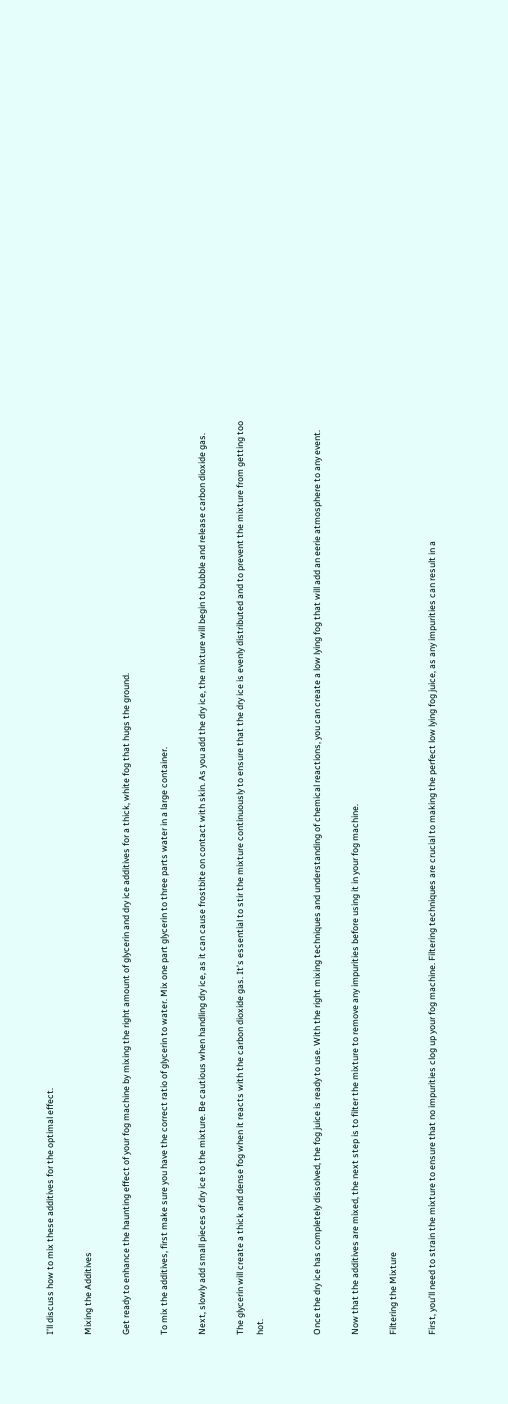I’ll discuss how to mix these additives for the optimal effect.

Mixing the Additives

Get ready to enhance the haunting effect of your fog machine by mixing the right amount of glycerin and dry ice additives for a thick, white fog that hugs the ground.

To mix the additives, first make sure you have the correct ratio of glycerin to water. Mix one part glycerin to three parts water in a large container.

Next, slowly add small pieces of dry ice to the mixture. Be cautious when handling dry ice, as it can cause frostbite on contact with skin. As you add the dry ice, the mixture will begin to bubble and release carbon dioxide gas.

The glycerin will create a thick and dense fog when it reacts with the carbon dioxide gas. It’s essential to stir the mixture continuously to ensure that the dry ice is evenly distributed and to prevent the mixture from getting too hot.


Once the dry ice has completely dissolved, the fog juice is ready to use. With the right mixing techniques and understanding of chemical reactions, you can create a low lying fog that will add an eerie atmosphere to any event.

Now that the additives are mixed, the next step is to filter the mixture to remove any impurities before using it in your fog machine.

Filtering the Mixture

First, you’ll need to strain the mixture to ensure that no impurities clog up your fog machine. Filtering techniques are crucial to making the perfect low lying fog juice, as any impurities can result in a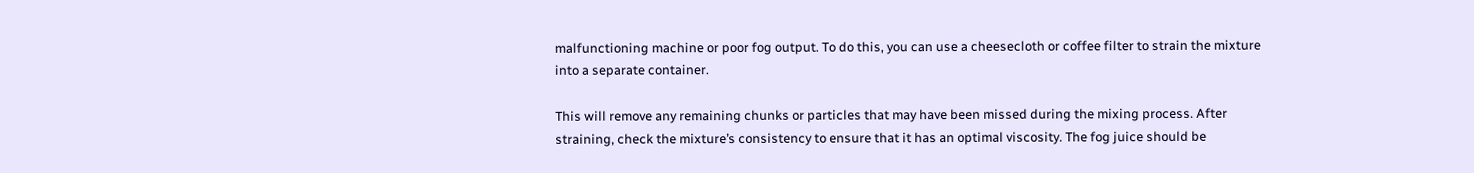malfunctioning machine or poor fog output. To do this, you can use a cheesecloth or coffee filter to strain the mixture into a separate container.

This will remove any remaining chunks or particles that may have been missed during the mixing process. After straining, check the mixture’s consistency to ensure that it has an optimal viscosity. The fog juice should be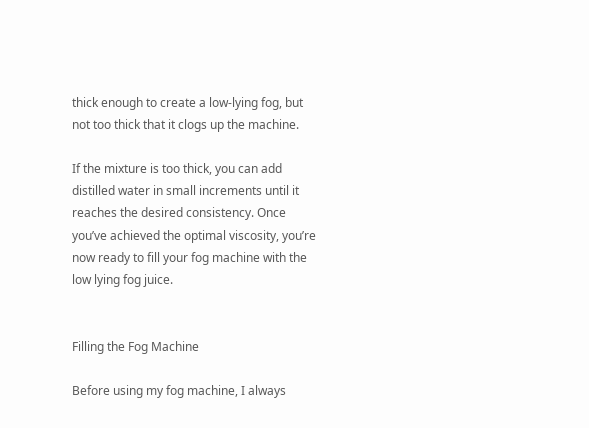thick enough to create a low-lying fog, but not too thick that it clogs up the machine.

If the mixture is too thick, you can add distilled water in small increments until it reaches the desired consistency. Once you’ve achieved the optimal viscosity, you’re now ready to fill your fog machine with the low lying fog juice.


Filling the Fog Machine

Before using my fog machine, I always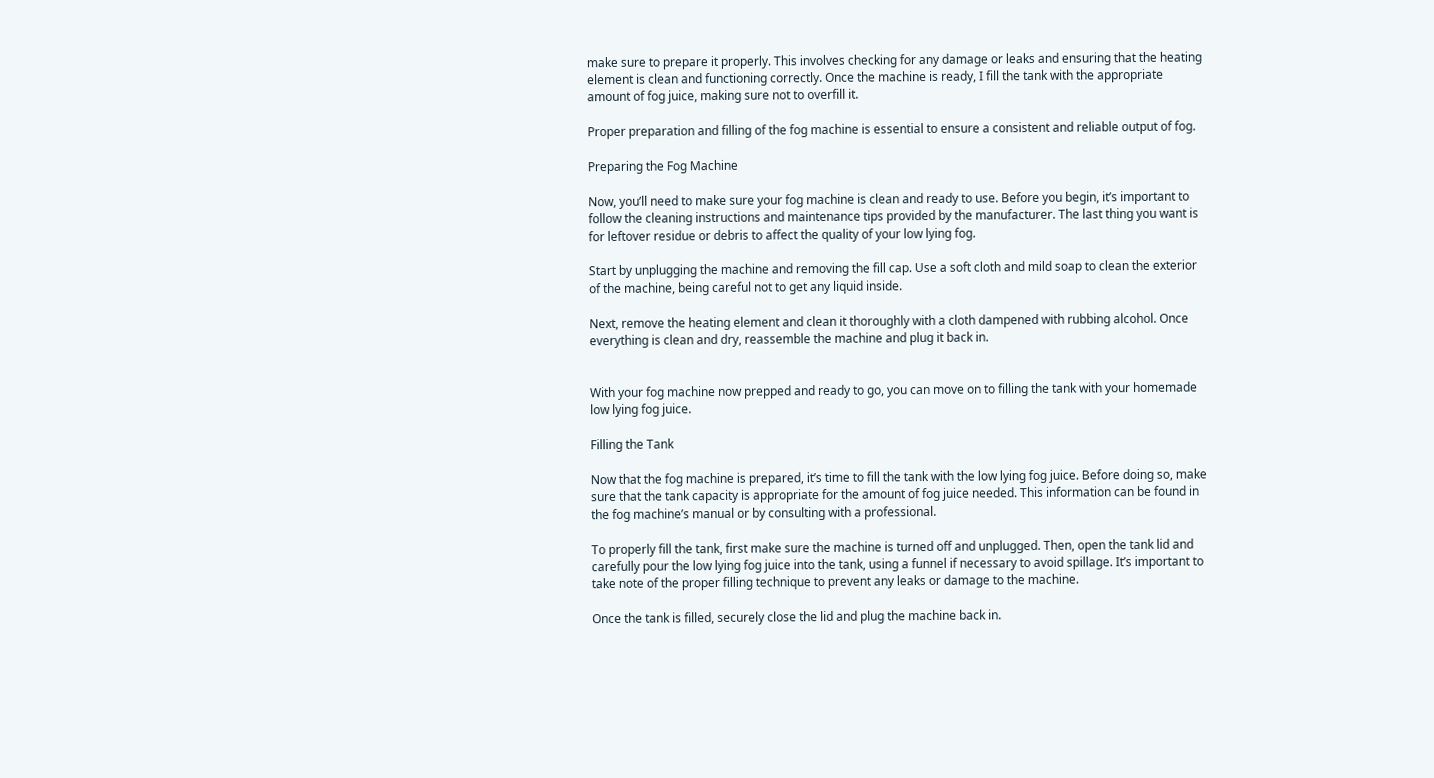make sure to prepare it properly. This involves checking for any damage or leaks and ensuring that the heating element is clean and functioning correctly. Once the machine is ready, I fill the tank with the appropriate amount of fog juice, making sure not to overfill it.

Proper preparation and filling of the fog machine is essential to ensure a consistent and reliable output of fog.

Preparing the Fog Machine

Now, you’ll need to make sure your fog machine is clean and ready to use. Before you begin, it’s important to follow the cleaning instructions and maintenance tips provided by the manufacturer. The last thing you want is for leftover residue or debris to affect the quality of your low lying fog.

Start by unplugging the machine and removing the fill cap. Use a soft cloth and mild soap to clean the exterior of the machine, being careful not to get any liquid inside.

Next, remove the heating element and clean it thoroughly with a cloth dampened with rubbing alcohol. Once everything is clean and dry, reassemble the machine and plug it back in.


With your fog machine now prepped and ready to go, you can move on to filling the tank with your homemade low lying fog juice.

Filling the Tank

Now that the fog machine is prepared, it’s time to fill the tank with the low lying fog juice. Before doing so, make sure that the tank capacity is appropriate for the amount of fog juice needed. This information can be found in the fog machine’s manual or by consulting with a professional.

To properly fill the tank, first make sure the machine is turned off and unplugged. Then, open the tank lid and carefully pour the low lying fog juice into the tank, using a funnel if necessary to avoid spillage. It’s important to take note of the proper filling technique to prevent any leaks or damage to the machine.

Once the tank is filled, securely close the lid and plug the machine back in.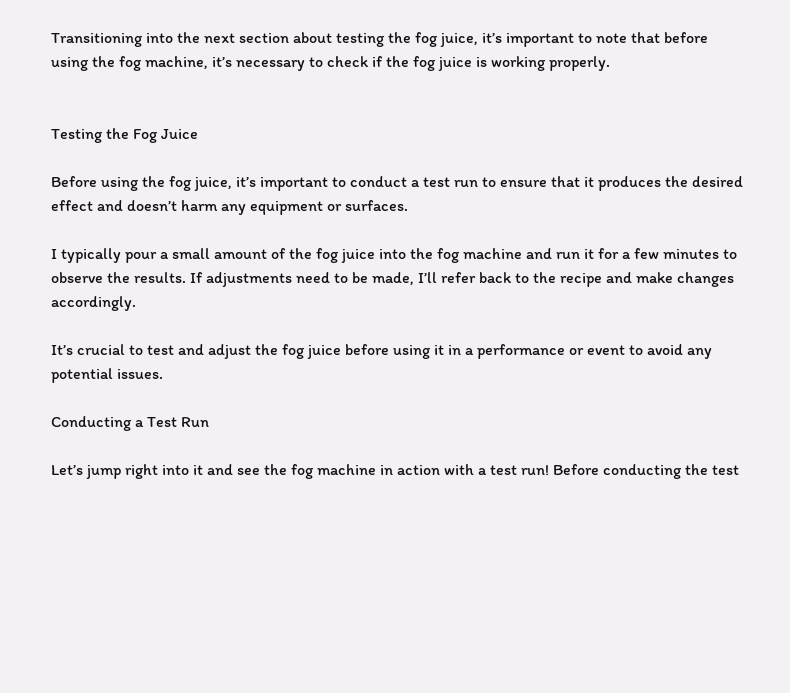Transitioning into the next section about testing the fog juice, it’s important to note that before using the fog machine, it’s necessary to check if the fog juice is working properly.


Testing the Fog Juice

Before using the fog juice, it’s important to conduct a test run to ensure that it produces the desired effect and doesn’t harm any equipment or surfaces.

I typically pour a small amount of the fog juice into the fog machine and run it for a few minutes to observe the results. If adjustments need to be made, I’ll refer back to the recipe and make changes accordingly.

It’s crucial to test and adjust the fog juice before using it in a performance or event to avoid any potential issues.

Conducting a Test Run

Let’s jump right into it and see the fog machine in action with a test run! Before conducting the test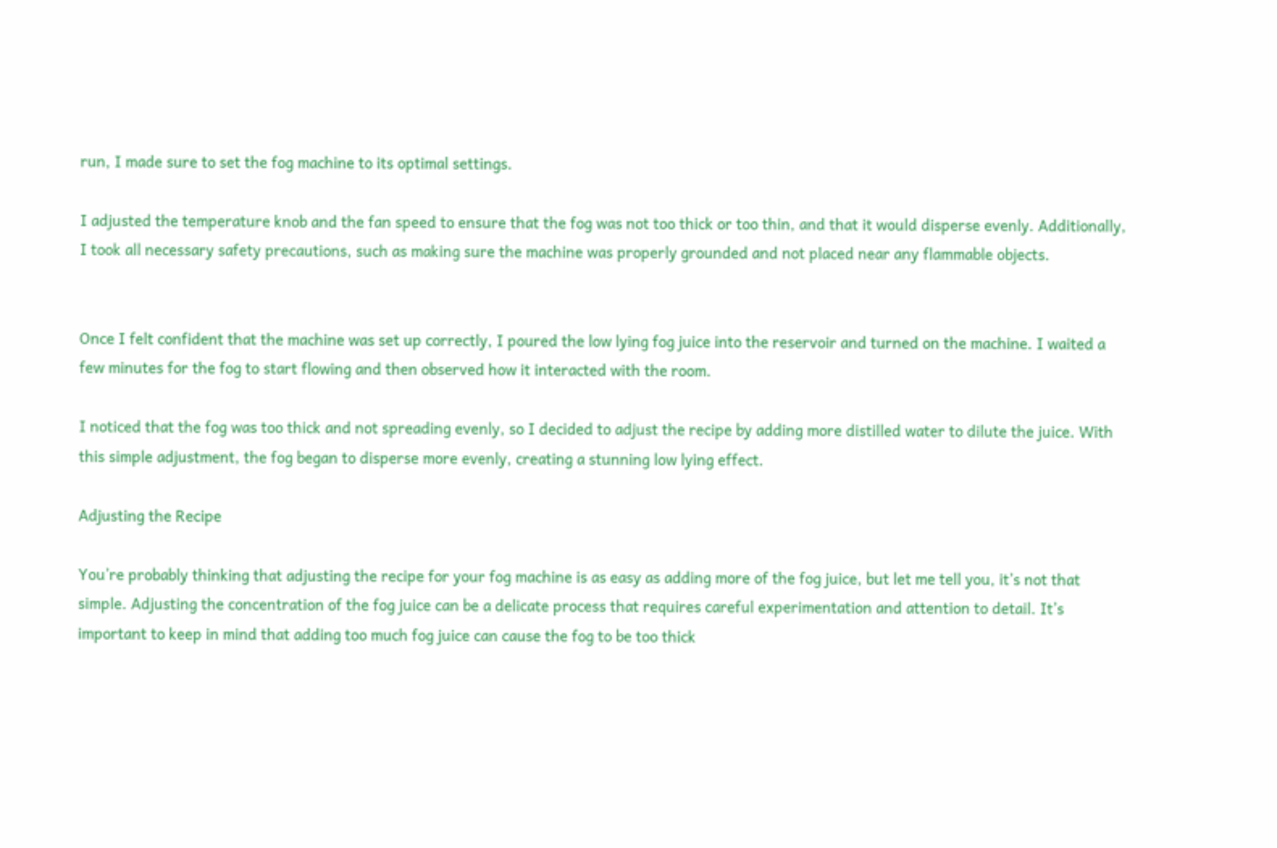run, I made sure to set the fog machine to its optimal settings.

I adjusted the temperature knob and the fan speed to ensure that the fog was not too thick or too thin, and that it would disperse evenly. Additionally, I took all necessary safety precautions, such as making sure the machine was properly grounded and not placed near any flammable objects.


Once I felt confident that the machine was set up correctly, I poured the low lying fog juice into the reservoir and turned on the machine. I waited a few minutes for the fog to start flowing and then observed how it interacted with the room.

I noticed that the fog was too thick and not spreading evenly, so I decided to adjust the recipe by adding more distilled water to dilute the juice. With this simple adjustment, the fog began to disperse more evenly, creating a stunning low lying effect.

Adjusting the Recipe

You’re probably thinking that adjusting the recipe for your fog machine is as easy as adding more of the fog juice, but let me tell you, it’s not that simple. Adjusting the concentration of the fog juice can be a delicate process that requires careful experimentation and attention to detail. It’s important to keep in mind that adding too much fog juice can cause the fog to be too thick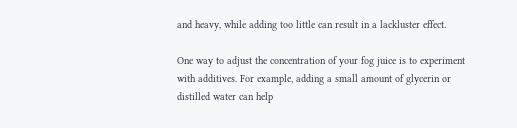and heavy, while adding too little can result in a lackluster effect.

One way to adjust the concentration of your fog juice is to experiment with additives. For example, adding a small amount of glycerin or distilled water can help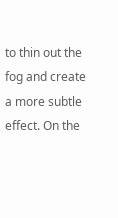to thin out the fog and create a more subtle effect. On the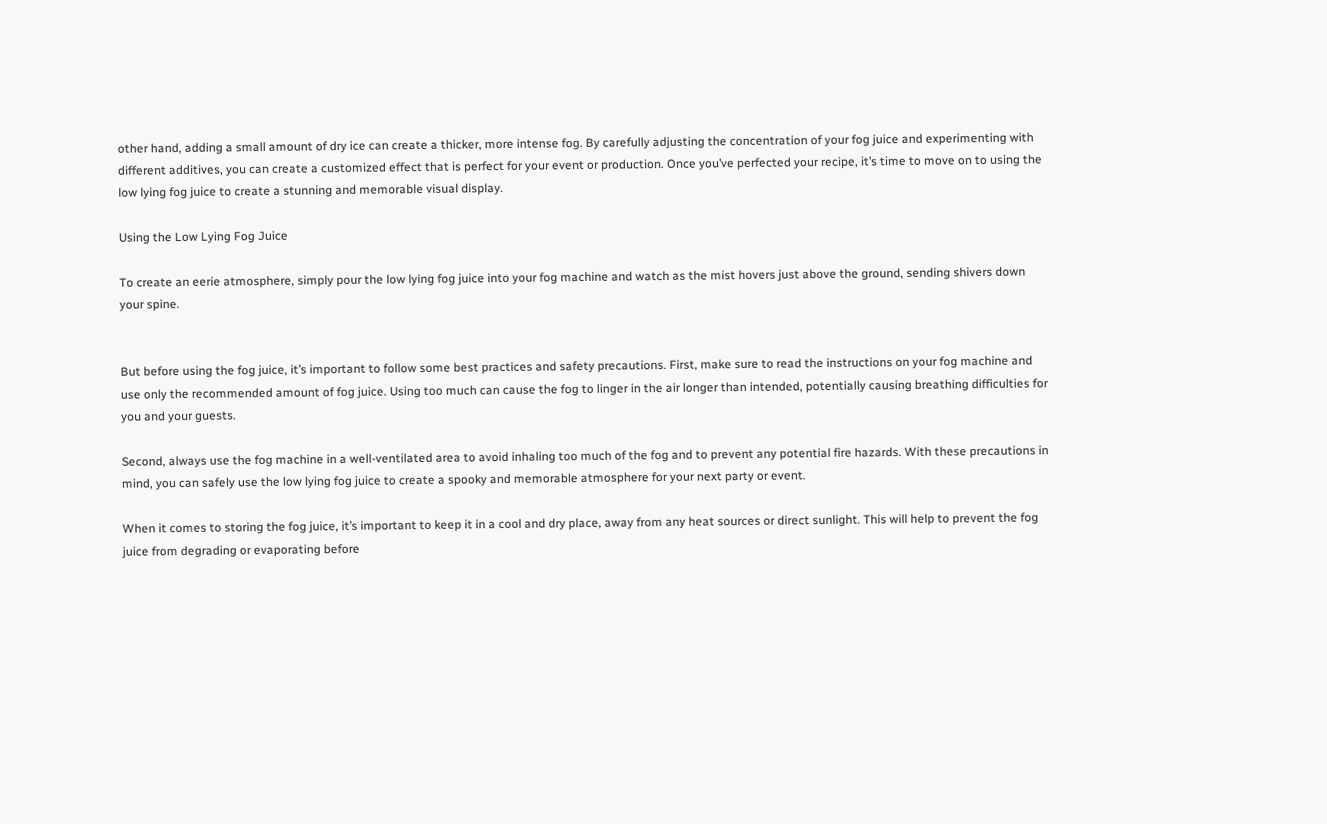other hand, adding a small amount of dry ice can create a thicker, more intense fog. By carefully adjusting the concentration of your fog juice and experimenting with different additives, you can create a customized effect that is perfect for your event or production. Once you’ve perfected your recipe, it’s time to move on to using the low lying fog juice to create a stunning and memorable visual display.

Using the Low Lying Fog Juice

To create an eerie atmosphere, simply pour the low lying fog juice into your fog machine and watch as the mist hovers just above the ground, sending shivers down your spine.


But before using the fog juice, it’s important to follow some best practices and safety precautions. First, make sure to read the instructions on your fog machine and use only the recommended amount of fog juice. Using too much can cause the fog to linger in the air longer than intended, potentially causing breathing difficulties for you and your guests.

Second, always use the fog machine in a well-ventilated area to avoid inhaling too much of the fog and to prevent any potential fire hazards. With these precautions in mind, you can safely use the low lying fog juice to create a spooky and memorable atmosphere for your next party or event.

When it comes to storing the fog juice, it’s important to keep it in a cool and dry place, away from any heat sources or direct sunlight. This will help to prevent the fog juice from degrading or evaporating before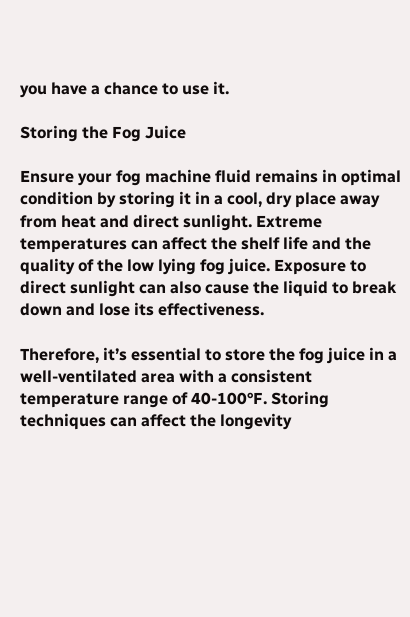you have a chance to use it.

Storing the Fog Juice

Ensure your fog machine fluid remains in optimal condition by storing it in a cool, dry place away from heat and direct sunlight. Extreme temperatures can affect the shelf life and the quality of the low lying fog juice. Exposure to direct sunlight can also cause the liquid to break down and lose its effectiveness.

Therefore, it’s essential to store the fog juice in a well-ventilated area with a consistent temperature range of 40-100°F. Storing techniques can affect the longevity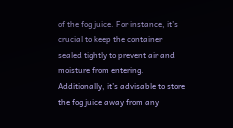of the fog juice. For instance, it’s crucial to keep the container sealed tightly to prevent air and moisture from entering. Additionally, it’s advisable to store the fog juice away from any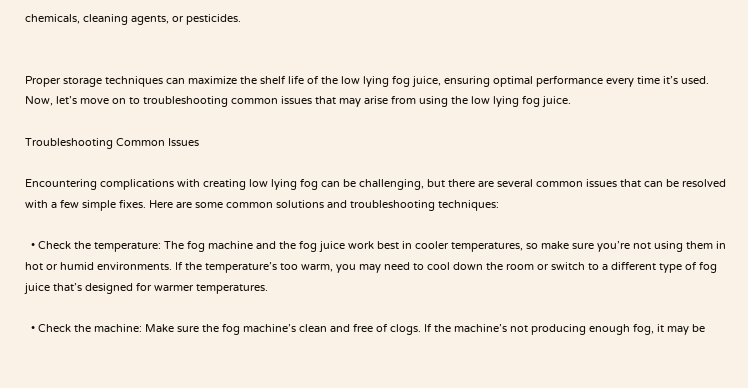chemicals, cleaning agents, or pesticides.


Proper storage techniques can maximize the shelf life of the low lying fog juice, ensuring optimal performance every time it’s used. Now, let’s move on to troubleshooting common issues that may arise from using the low lying fog juice.

Troubleshooting Common Issues

Encountering complications with creating low lying fog can be challenging, but there are several common issues that can be resolved with a few simple fixes. Here are some common solutions and troubleshooting techniques:

  • Check the temperature: The fog machine and the fog juice work best in cooler temperatures, so make sure you’re not using them in hot or humid environments. If the temperature’s too warm, you may need to cool down the room or switch to a different type of fog juice that’s designed for warmer temperatures.

  • Check the machine: Make sure the fog machine’s clean and free of clogs. If the machine’s not producing enough fog, it may be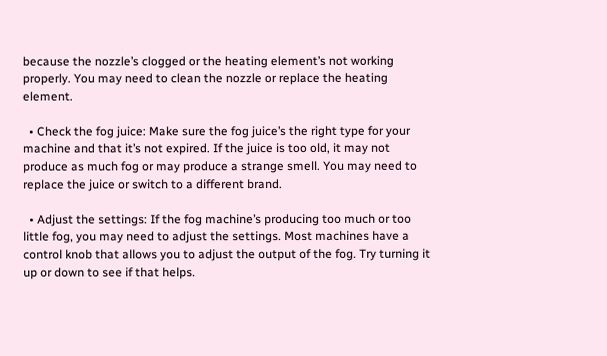because the nozzle’s clogged or the heating element’s not working properly. You may need to clean the nozzle or replace the heating element.

  • Check the fog juice: Make sure the fog juice’s the right type for your machine and that it’s not expired. If the juice is too old, it may not produce as much fog or may produce a strange smell. You may need to replace the juice or switch to a different brand.

  • Adjust the settings: If the fog machine’s producing too much or too little fog, you may need to adjust the settings. Most machines have a control knob that allows you to adjust the output of the fog. Try turning it up or down to see if that helps.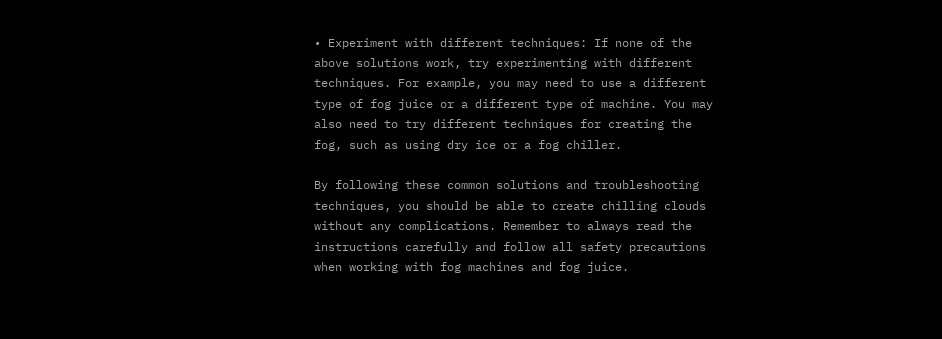• Experiment with different techniques: If none of the above solutions work, try experimenting with different techniques. For example, you may need to use a different type of fog juice or a different type of machine. You may also need to try different techniques for creating the fog, such as using dry ice or a fog chiller.

By following these common solutions and troubleshooting techniques, you should be able to create chilling clouds without any complications. Remember to always read the instructions carefully and follow all safety precautions when working with fog machines and fog juice.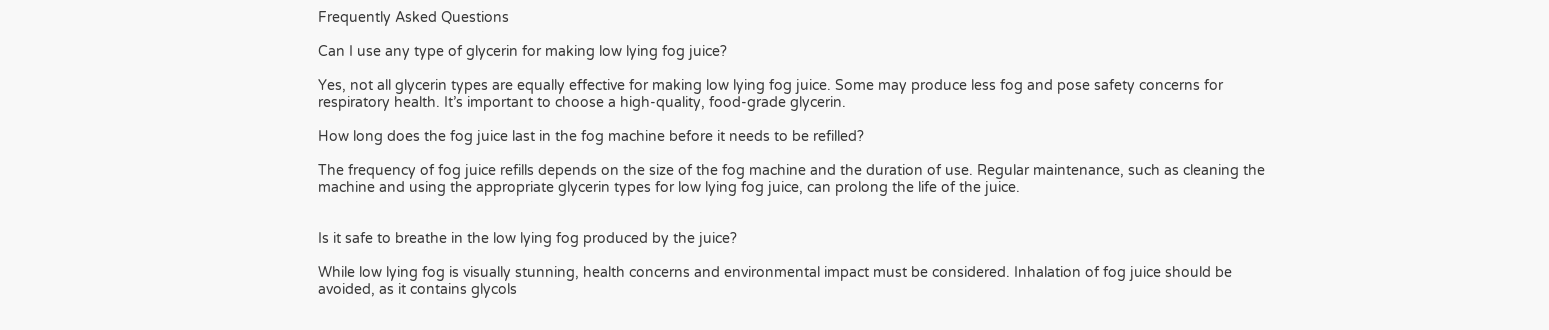Frequently Asked Questions

Can I use any type of glycerin for making low lying fog juice?

Yes, not all glycerin types are equally effective for making low lying fog juice. Some may produce less fog and pose safety concerns for respiratory health. It’s important to choose a high-quality, food-grade glycerin.

How long does the fog juice last in the fog machine before it needs to be refilled?

The frequency of fog juice refills depends on the size of the fog machine and the duration of use. Regular maintenance, such as cleaning the machine and using the appropriate glycerin types for low lying fog juice, can prolong the life of the juice.


Is it safe to breathe in the low lying fog produced by the juice?

While low lying fog is visually stunning, health concerns and environmental impact must be considered. Inhalation of fog juice should be avoided, as it contains glycols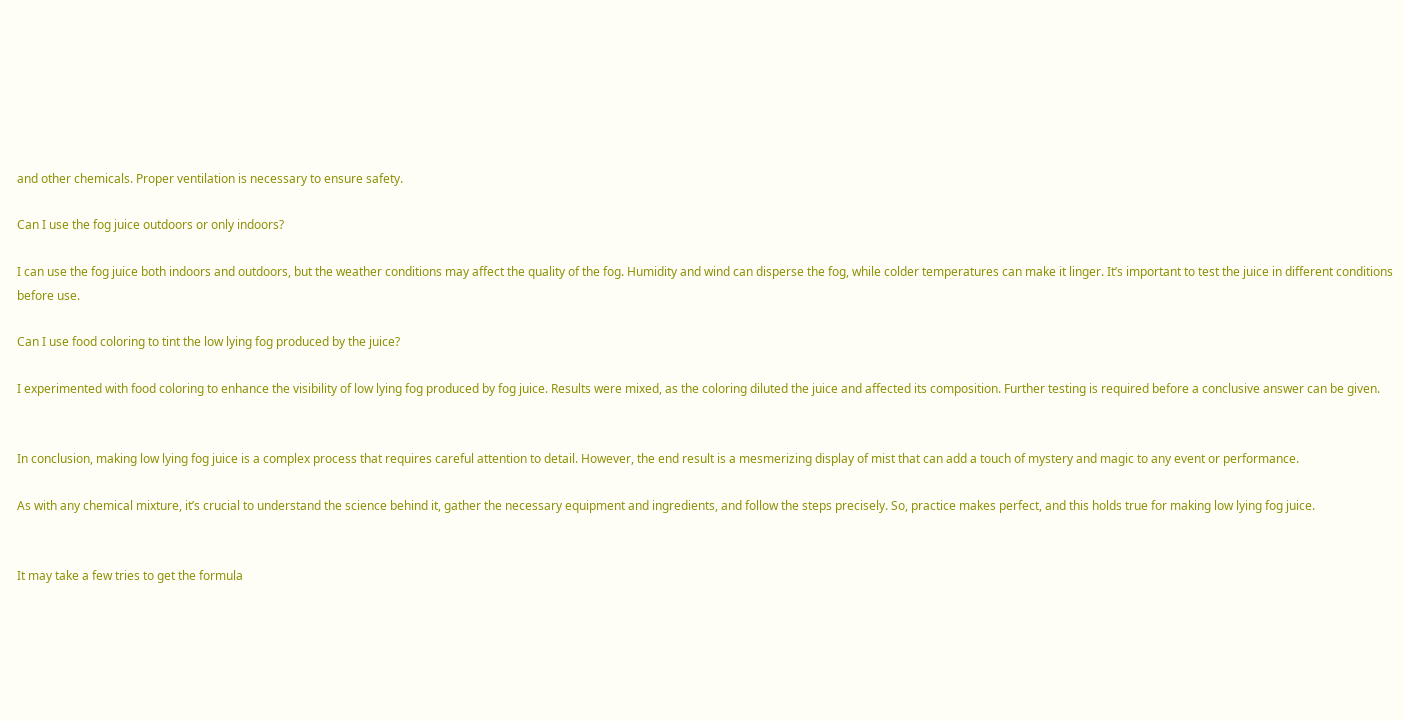and other chemicals. Proper ventilation is necessary to ensure safety.

Can I use the fog juice outdoors or only indoors?

I can use the fog juice both indoors and outdoors, but the weather conditions may affect the quality of the fog. Humidity and wind can disperse the fog, while colder temperatures can make it linger. It’s important to test the juice in different conditions before use.

Can I use food coloring to tint the low lying fog produced by the juice?

I experimented with food coloring to enhance the visibility of low lying fog produced by fog juice. Results were mixed, as the coloring diluted the juice and affected its composition. Further testing is required before a conclusive answer can be given.


In conclusion, making low lying fog juice is a complex process that requires careful attention to detail. However, the end result is a mesmerizing display of mist that can add a touch of mystery and magic to any event or performance.

As with any chemical mixture, it’s crucial to understand the science behind it, gather the necessary equipment and ingredients, and follow the steps precisely. So, practice makes perfect, and this holds true for making low lying fog juice.


It may take a few tries to get the formula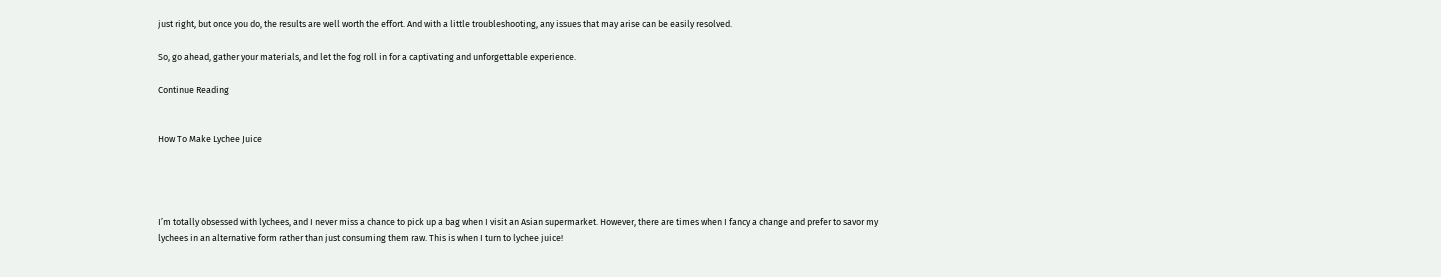just right, but once you do, the results are well worth the effort. And with a little troubleshooting, any issues that may arise can be easily resolved.

So, go ahead, gather your materials, and let the fog roll in for a captivating and unforgettable experience.

Continue Reading


How To Make Lychee Juice




I’m totally obsessed with lychees, and I never miss a chance to pick up a bag when I visit an Asian supermarket. However, there are times when I fancy a change and prefer to savor my lychees in an alternative form rather than just consuming them raw. This is when I turn to lychee juice!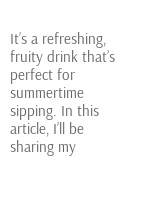It’s a refreshing, fruity drink that’s perfect for summertime sipping. In this article, I’ll be sharing my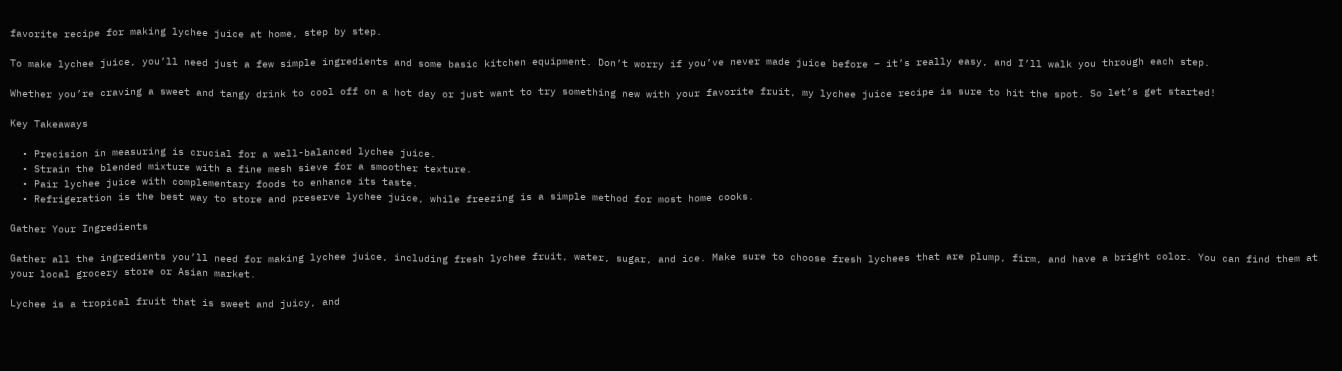favorite recipe for making lychee juice at home, step by step.

To make lychee juice, you’ll need just a few simple ingredients and some basic kitchen equipment. Don’t worry if you’ve never made juice before – it’s really easy, and I’ll walk you through each step.

Whether you’re craving a sweet and tangy drink to cool off on a hot day or just want to try something new with your favorite fruit, my lychee juice recipe is sure to hit the spot. So let’s get started!

Key Takeaways

  • Precision in measuring is crucial for a well-balanced lychee juice.
  • Strain the blended mixture with a fine mesh sieve for a smoother texture.
  • Pair lychee juice with complementary foods to enhance its taste.
  • Refrigeration is the best way to store and preserve lychee juice, while freezing is a simple method for most home cooks.

Gather Your Ingredients

Gather all the ingredients you’ll need for making lychee juice, including fresh lychee fruit, water, sugar, and ice. Make sure to choose fresh lychees that are plump, firm, and have a bright color. You can find them at your local grocery store or Asian market.

Lychee is a tropical fruit that is sweet and juicy, and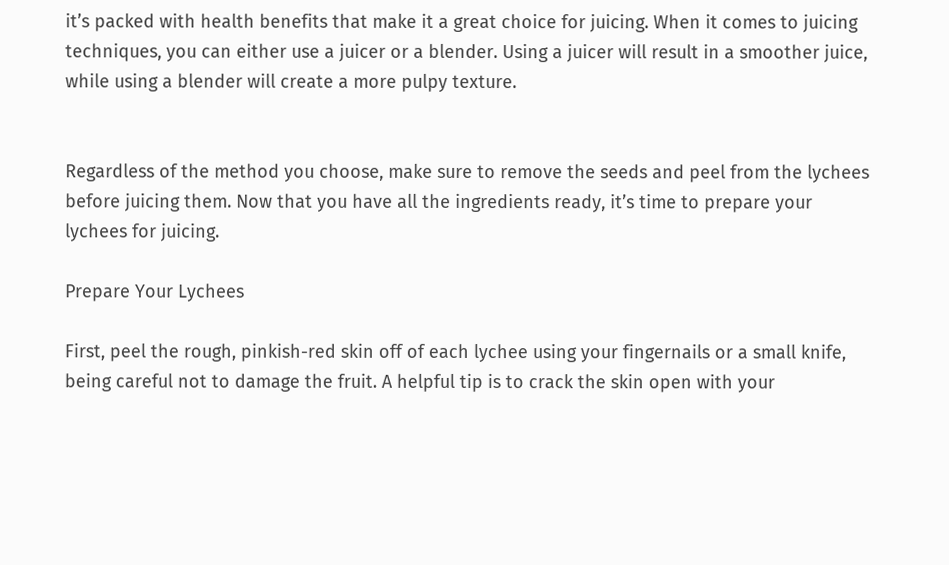it’s packed with health benefits that make it a great choice for juicing. When it comes to juicing techniques, you can either use a juicer or a blender. Using a juicer will result in a smoother juice, while using a blender will create a more pulpy texture.


Regardless of the method you choose, make sure to remove the seeds and peel from the lychees before juicing them. Now that you have all the ingredients ready, it’s time to prepare your lychees for juicing.

Prepare Your Lychees

First, peel the rough, pinkish-red skin off of each lychee using your fingernails or a small knife, being careful not to damage the fruit. A helpful tip is to crack the skin open with your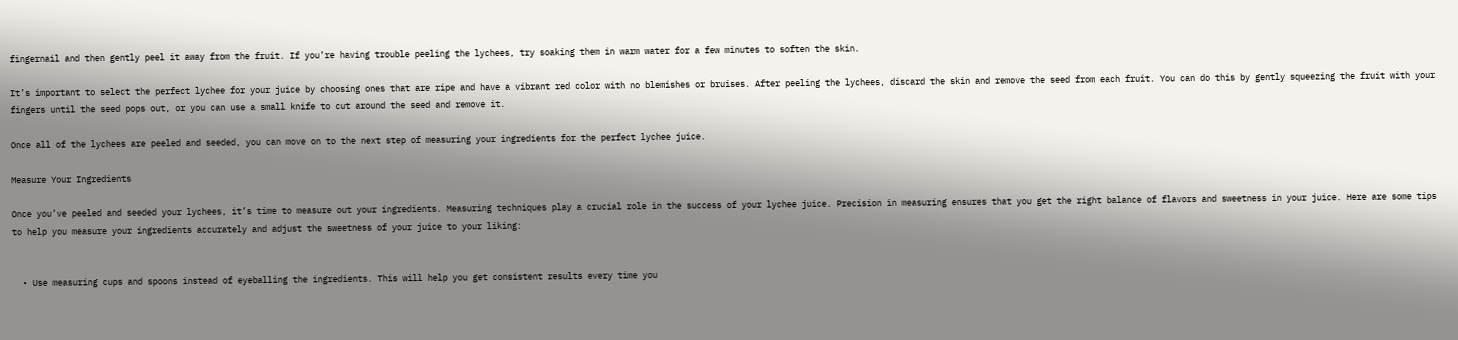fingernail and then gently peel it away from the fruit. If you’re having trouble peeling the lychees, try soaking them in warm water for a few minutes to soften the skin.

It’s important to select the perfect lychee for your juice by choosing ones that are ripe and have a vibrant red color with no blemishes or bruises. After peeling the lychees, discard the skin and remove the seed from each fruit. You can do this by gently squeezing the fruit with your fingers until the seed pops out, or you can use a small knife to cut around the seed and remove it.

Once all of the lychees are peeled and seeded, you can move on to the next step of measuring your ingredients for the perfect lychee juice.

Measure Your Ingredients

Once you’ve peeled and seeded your lychees, it’s time to measure out your ingredients. Measuring techniques play a crucial role in the success of your lychee juice. Precision in measuring ensures that you get the right balance of flavors and sweetness in your juice. Here are some tips to help you measure your ingredients accurately and adjust the sweetness of your juice to your liking:


  • Use measuring cups and spoons instead of eyeballing the ingredients. This will help you get consistent results every time you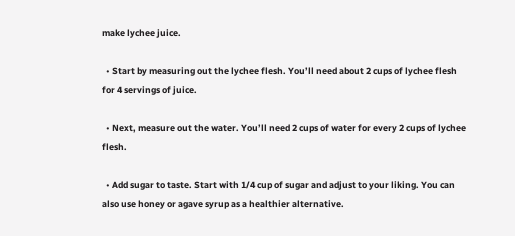make lychee juice.

  • Start by measuring out the lychee flesh. You’ll need about 2 cups of lychee flesh for 4 servings of juice.

  • Next, measure out the water. You’ll need 2 cups of water for every 2 cups of lychee flesh.

  • Add sugar to taste. Start with 1/4 cup of sugar and adjust to your liking. You can also use honey or agave syrup as a healthier alternative.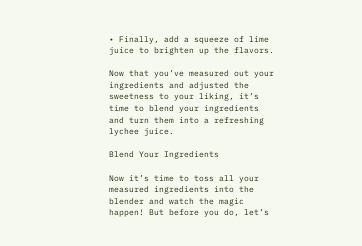• Finally, add a squeeze of lime juice to brighten up the flavors.

Now that you’ve measured out your ingredients and adjusted the sweetness to your liking, it’s time to blend your ingredients and turn them into a refreshing lychee juice.

Blend Your Ingredients

Now it’s time to toss all your measured ingredients into the blender and watch the magic happen! But before you do, let’s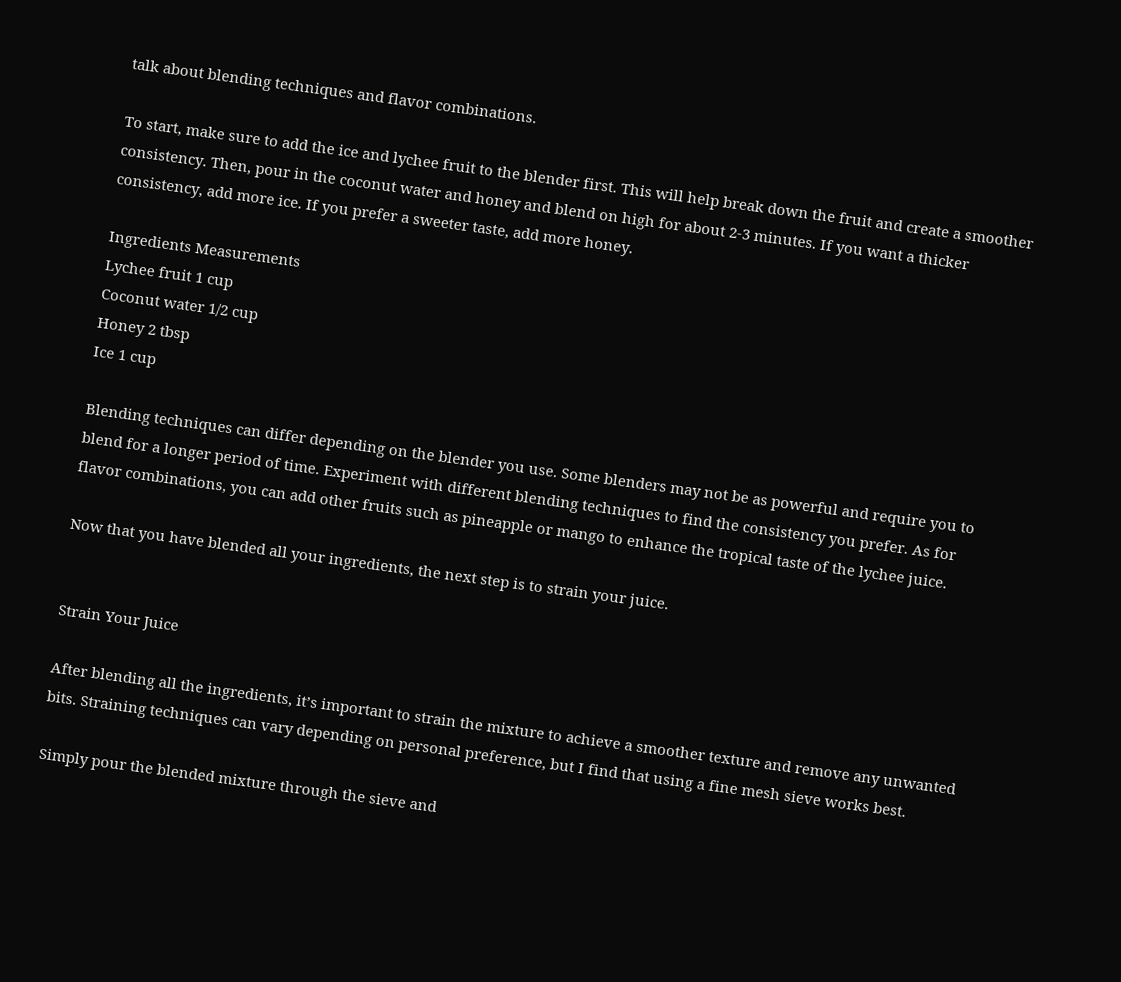talk about blending techniques and flavor combinations.

To start, make sure to add the ice and lychee fruit to the blender first. This will help break down the fruit and create a smoother consistency. Then, pour in the coconut water and honey and blend on high for about 2-3 minutes. If you want a thicker consistency, add more ice. If you prefer a sweeter taste, add more honey.

Ingredients Measurements
Lychee fruit 1 cup
Coconut water 1/2 cup
Honey 2 tbsp
Ice 1 cup

Blending techniques can differ depending on the blender you use. Some blenders may not be as powerful and require you to blend for a longer period of time. Experiment with different blending techniques to find the consistency you prefer. As for flavor combinations, you can add other fruits such as pineapple or mango to enhance the tropical taste of the lychee juice.

Now that you have blended all your ingredients, the next step is to strain your juice.


Strain Your Juice

After blending all the ingredients, it’s important to strain the mixture to achieve a smoother texture and remove any unwanted bits. Straining techniques can vary depending on personal preference, but I find that using a fine mesh sieve works best.

Simply pour the blended mixture through the sieve and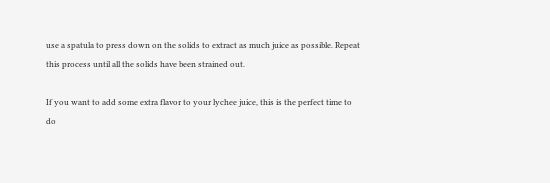use a spatula to press down on the solids to extract as much juice as possible. Repeat this process until all the solids have been strained out.

If you want to add some extra flavor to your lychee juice, this is the perfect time to do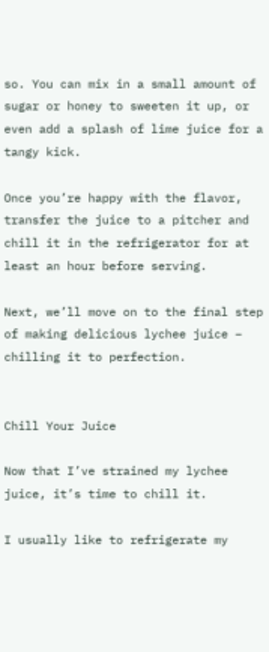so. You can mix in a small amount of sugar or honey to sweeten it up, or even add a splash of lime juice for a tangy kick.

Once you’re happy with the flavor, transfer the juice to a pitcher and chill it in the refrigerator for at least an hour before serving.

Next, we’ll move on to the final step of making delicious lychee juice – chilling it to perfection.


Chill Your Juice

Now that I’ve strained my lychee juice, it’s time to chill it.

I usually like to refrigerate my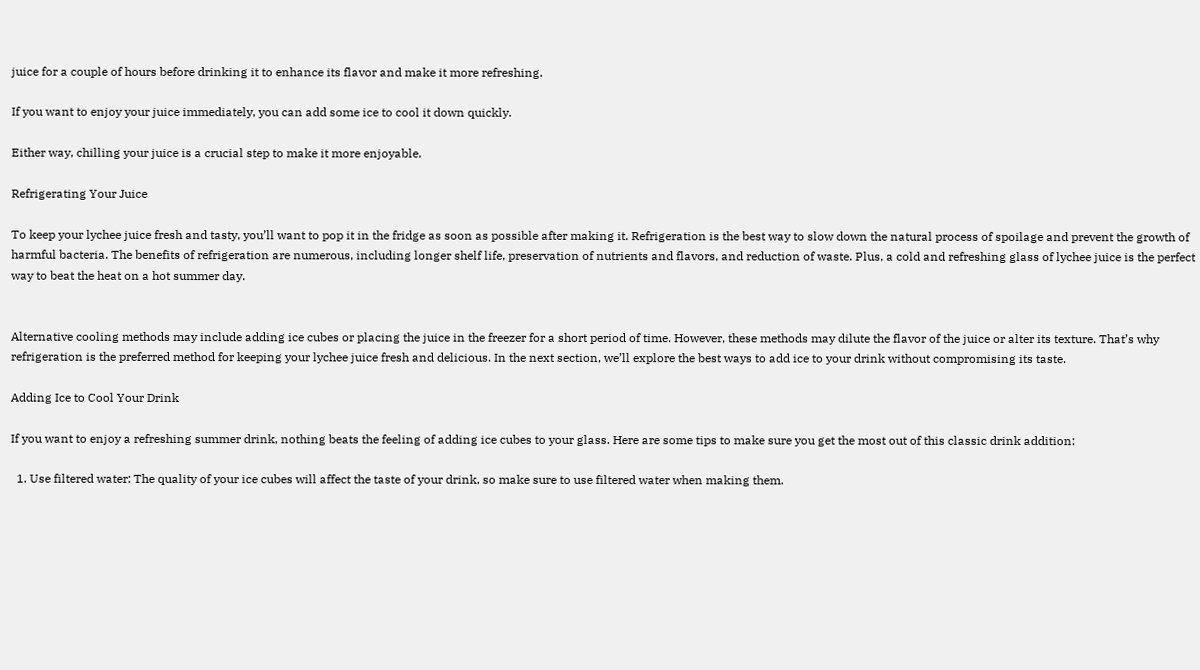juice for a couple of hours before drinking it to enhance its flavor and make it more refreshing.

If you want to enjoy your juice immediately, you can add some ice to cool it down quickly.

Either way, chilling your juice is a crucial step to make it more enjoyable.

Refrigerating Your Juice

To keep your lychee juice fresh and tasty, you’ll want to pop it in the fridge as soon as possible after making it. Refrigeration is the best way to slow down the natural process of spoilage and prevent the growth of harmful bacteria. The benefits of refrigeration are numerous, including longer shelf life, preservation of nutrients and flavors, and reduction of waste. Plus, a cold and refreshing glass of lychee juice is the perfect way to beat the heat on a hot summer day.


Alternative cooling methods may include adding ice cubes or placing the juice in the freezer for a short period of time. However, these methods may dilute the flavor of the juice or alter its texture. That’s why refrigeration is the preferred method for keeping your lychee juice fresh and delicious. In the next section, we’ll explore the best ways to add ice to your drink without compromising its taste.

Adding Ice to Cool Your Drink

If you want to enjoy a refreshing summer drink, nothing beats the feeling of adding ice cubes to your glass. Here are some tips to make sure you get the most out of this classic drink addition:

  1. Use filtered water: The quality of your ice cubes will affect the taste of your drink, so make sure to use filtered water when making them.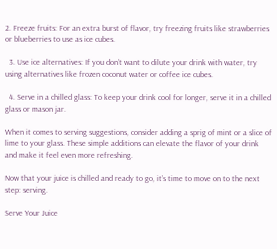2. Freeze fruits: For an extra burst of flavor, try freezing fruits like strawberries or blueberries to use as ice cubes.

  3. Use ice alternatives: If you don’t want to dilute your drink with water, try using alternatives like frozen coconut water or coffee ice cubes.

  4. Serve in a chilled glass: To keep your drink cool for longer, serve it in a chilled glass or mason jar.

When it comes to serving suggestions, consider adding a sprig of mint or a slice of lime to your glass. These simple additions can elevate the flavor of your drink and make it feel even more refreshing.

Now that your juice is chilled and ready to go, it’s time to move on to the next step: serving.

Serve Your Juice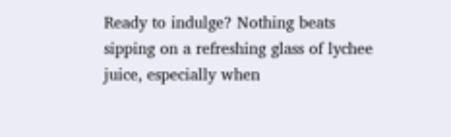Ready to indulge? Nothing beats sipping on a refreshing glass of lychee juice, especially when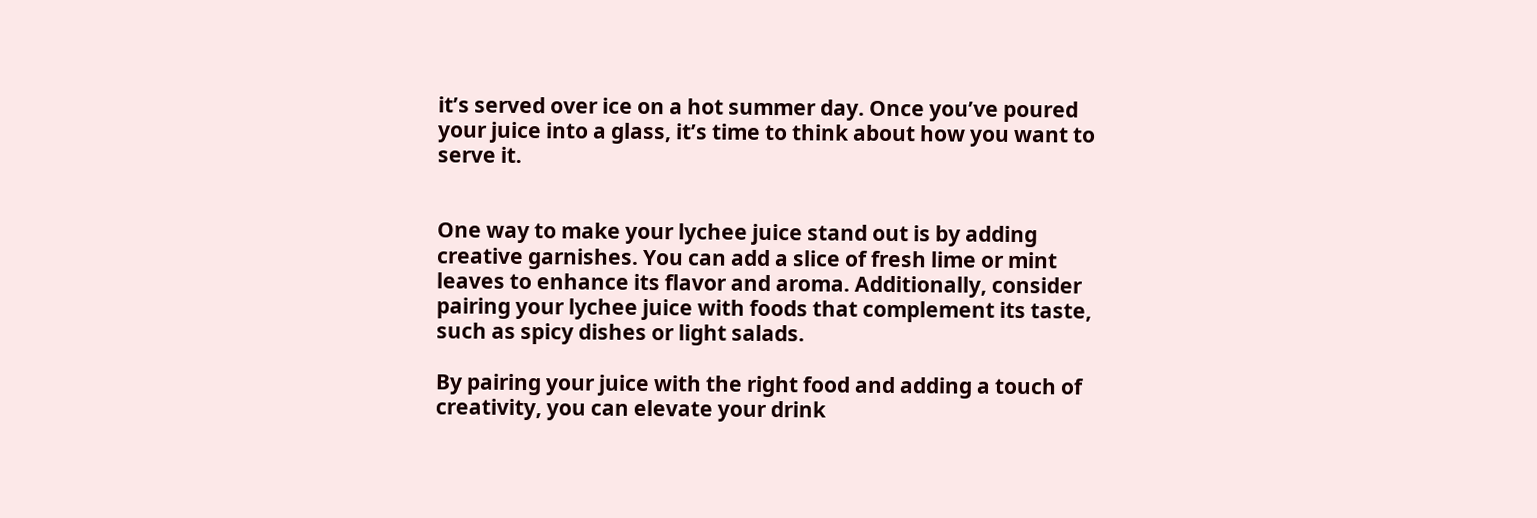it’s served over ice on a hot summer day. Once you’ve poured your juice into a glass, it’s time to think about how you want to serve it.


One way to make your lychee juice stand out is by adding creative garnishes. You can add a slice of fresh lime or mint leaves to enhance its flavor and aroma. Additionally, consider pairing your lychee juice with foods that complement its taste, such as spicy dishes or light salads.

By pairing your juice with the right food and adding a touch of creativity, you can elevate your drink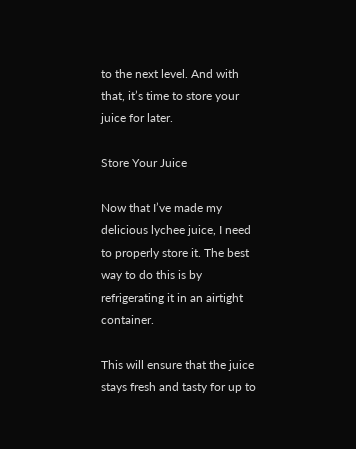to the next level. And with that, it’s time to store your juice for later.

Store Your Juice

Now that I’ve made my delicious lychee juice, I need to properly store it. The best way to do this is by refrigerating it in an airtight container.

This will ensure that the juice stays fresh and tasty for up to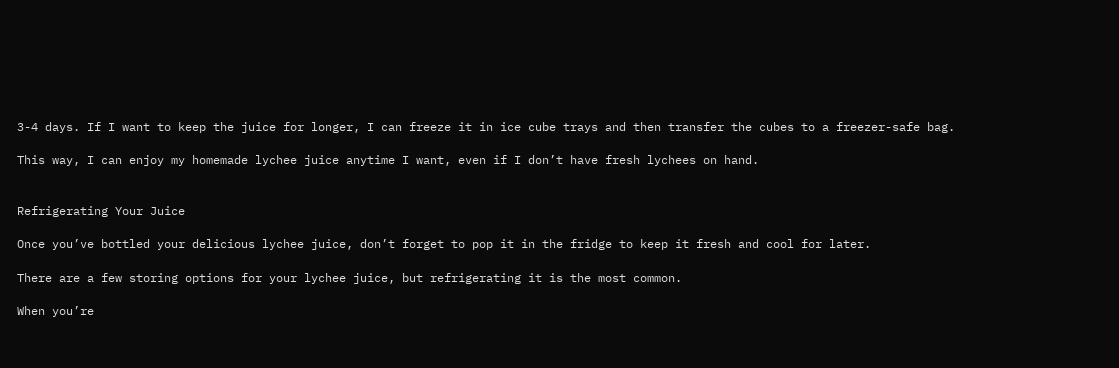3-4 days. If I want to keep the juice for longer, I can freeze it in ice cube trays and then transfer the cubes to a freezer-safe bag.

This way, I can enjoy my homemade lychee juice anytime I want, even if I don’t have fresh lychees on hand.


Refrigerating Your Juice

Once you’ve bottled your delicious lychee juice, don’t forget to pop it in the fridge to keep it fresh and cool for later.

There are a few storing options for your lychee juice, but refrigerating it is the most common.

When you’re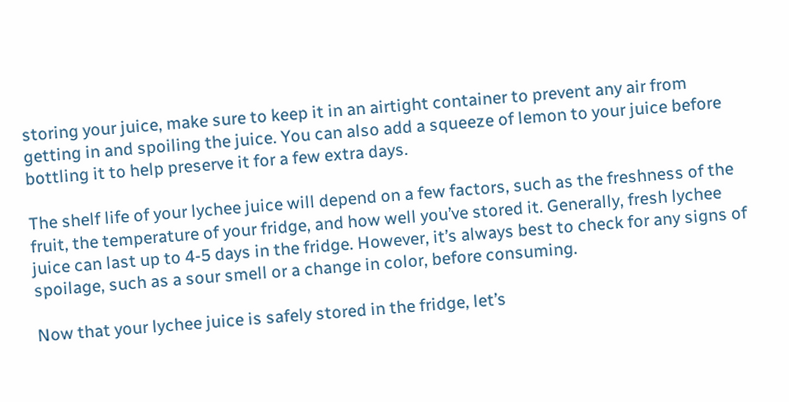storing your juice, make sure to keep it in an airtight container to prevent any air from getting in and spoiling the juice. You can also add a squeeze of lemon to your juice before bottling it to help preserve it for a few extra days.

The shelf life of your lychee juice will depend on a few factors, such as the freshness of the fruit, the temperature of your fridge, and how well you’ve stored it. Generally, fresh lychee juice can last up to 4-5 days in the fridge. However, it’s always best to check for any signs of spoilage, such as a sour smell or a change in color, before consuming.

Now that your lychee juice is safely stored in the fridge, let’s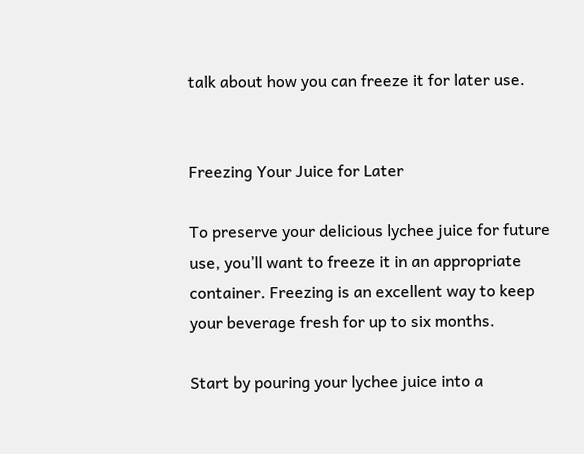talk about how you can freeze it for later use.


Freezing Your Juice for Later

To preserve your delicious lychee juice for future use, you’ll want to freeze it in an appropriate container. Freezing is an excellent way to keep your beverage fresh for up to six months.

Start by pouring your lychee juice into a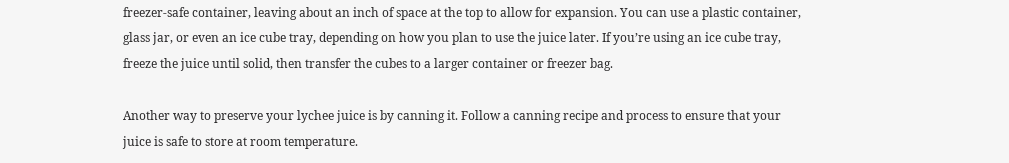freezer-safe container, leaving about an inch of space at the top to allow for expansion. You can use a plastic container, glass jar, or even an ice cube tray, depending on how you plan to use the juice later. If you’re using an ice cube tray, freeze the juice until solid, then transfer the cubes to a larger container or freezer bag.

Another way to preserve your lychee juice is by canning it. Follow a canning recipe and process to ensure that your juice is safe to store at room temperature.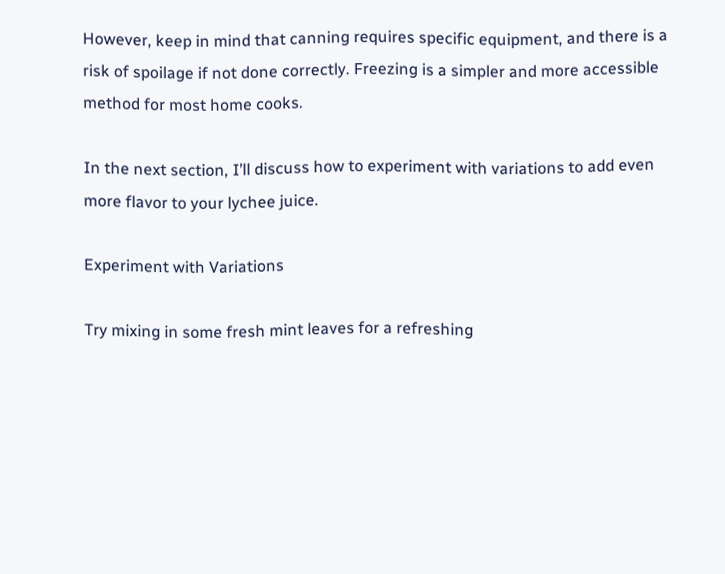However, keep in mind that canning requires specific equipment, and there is a risk of spoilage if not done correctly. Freezing is a simpler and more accessible method for most home cooks.

In the next section, I’ll discuss how to experiment with variations to add even more flavor to your lychee juice.

Experiment with Variations

Try mixing in some fresh mint leaves for a refreshing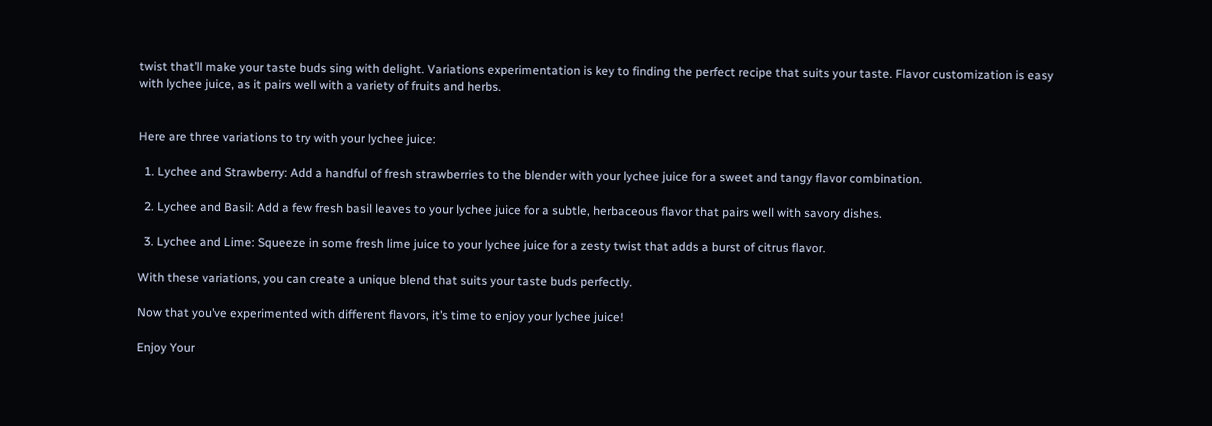twist that’ll make your taste buds sing with delight. Variations experimentation is key to finding the perfect recipe that suits your taste. Flavor customization is easy with lychee juice, as it pairs well with a variety of fruits and herbs.


Here are three variations to try with your lychee juice:

  1. Lychee and Strawberry: Add a handful of fresh strawberries to the blender with your lychee juice for a sweet and tangy flavor combination.

  2. Lychee and Basil: Add a few fresh basil leaves to your lychee juice for a subtle, herbaceous flavor that pairs well with savory dishes.

  3. Lychee and Lime: Squeeze in some fresh lime juice to your lychee juice for a zesty twist that adds a burst of citrus flavor.

With these variations, you can create a unique blend that suits your taste buds perfectly.

Now that you’ve experimented with different flavors, it’s time to enjoy your lychee juice!

Enjoy Your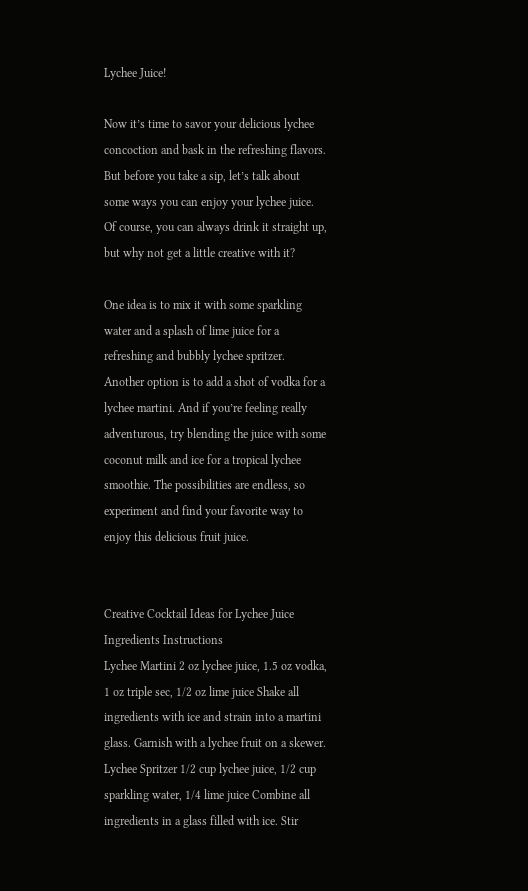Lychee Juice!

Now it’s time to savor your delicious lychee concoction and bask in the refreshing flavors. But before you take a sip, let’s talk about some ways you can enjoy your lychee juice. Of course, you can always drink it straight up, but why not get a little creative with it?

One idea is to mix it with some sparkling water and a splash of lime juice for a refreshing and bubbly lychee spritzer. Another option is to add a shot of vodka for a lychee martini. And if you’re feeling really adventurous, try blending the juice with some coconut milk and ice for a tropical lychee smoothie. The possibilities are endless, so experiment and find your favorite way to enjoy this delicious fruit juice.


Creative Cocktail Ideas for Lychee Juice Ingredients Instructions
Lychee Martini 2 oz lychee juice, 1.5 oz vodka, 1 oz triple sec, 1/2 oz lime juice Shake all ingredients with ice and strain into a martini glass. Garnish with a lychee fruit on a skewer.
Lychee Spritzer 1/2 cup lychee juice, 1/2 cup sparkling water, 1/4 lime juice Combine all ingredients in a glass filled with ice. Stir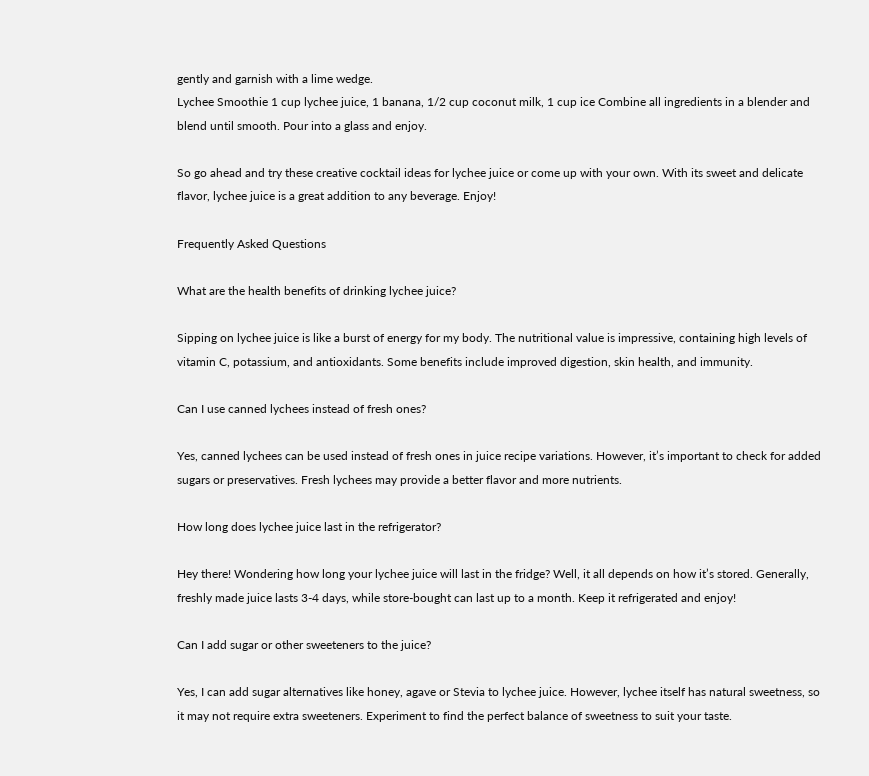gently and garnish with a lime wedge.
Lychee Smoothie 1 cup lychee juice, 1 banana, 1/2 cup coconut milk, 1 cup ice Combine all ingredients in a blender and blend until smooth. Pour into a glass and enjoy.

So go ahead and try these creative cocktail ideas for lychee juice or come up with your own. With its sweet and delicate flavor, lychee juice is a great addition to any beverage. Enjoy!

Frequently Asked Questions

What are the health benefits of drinking lychee juice?

Sipping on lychee juice is like a burst of energy for my body. The nutritional value is impressive, containing high levels of vitamin C, potassium, and antioxidants. Some benefits include improved digestion, skin health, and immunity.

Can I use canned lychees instead of fresh ones?

Yes, canned lychees can be used instead of fresh ones in juice recipe variations. However, it’s important to check for added sugars or preservatives. Fresh lychees may provide a better flavor and more nutrients.

How long does lychee juice last in the refrigerator?

Hey there! Wondering how long your lychee juice will last in the fridge? Well, it all depends on how it’s stored. Generally, freshly made juice lasts 3-4 days, while store-bought can last up to a month. Keep it refrigerated and enjoy!

Can I add sugar or other sweeteners to the juice?

Yes, I can add sugar alternatives like honey, agave or Stevia to lychee juice. However, lychee itself has natural sweetness, so it may not require extra sweeteners. Experiment to find the perfect balance of sweetness to suit your taste.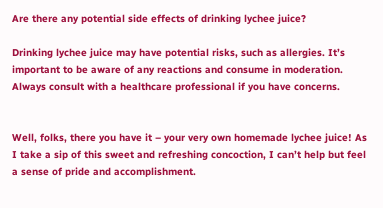Are there any potential side effects of drinking lychee juice?

Drinking lychee juice may have potential risks, such as allergies. It’s important to be aware of any reactions and consume in moderation. Always consult with a healthcare professional if you have concerns.


Well, folks, there you have it – your very own homemade lychee juice! As I take a sip of this sweet and refreshing concoction, I can’t help but feel a sense of pride and accomplishment.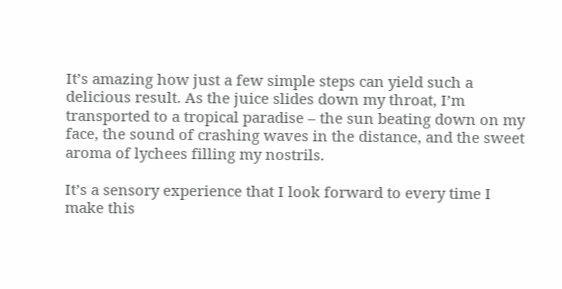It’s amazing how just a few simple steps can yield such a delicious result. As the juice slides down my throat, I’m transported to a tropical paradise – the sun beating down on my face, the sound of crashing waves in the distance, and the sweet aroma of lychees filling my nostrils.

It’s a sensory experience that I look forward to every time I make this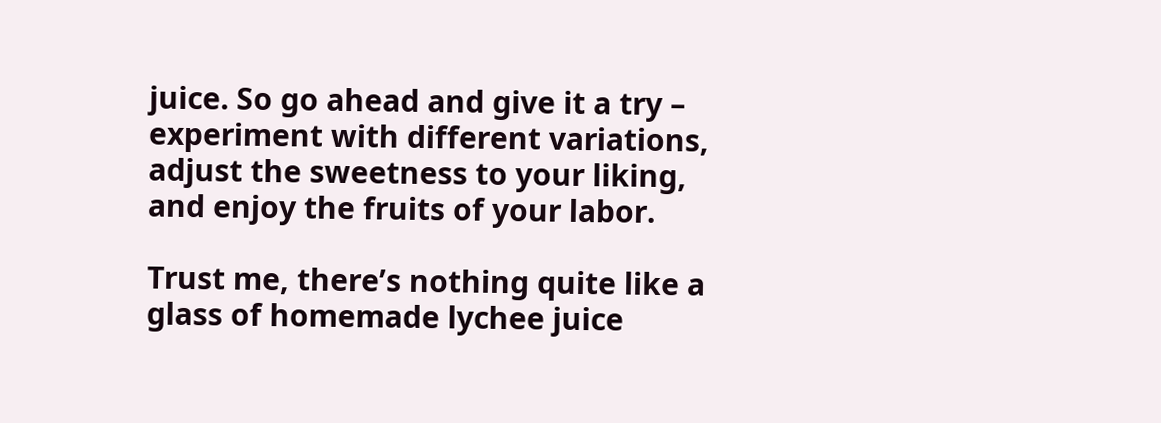juice. So go ahead and give it a try – experiment with different variations, adjust the sweetness to your liking, and enjoy the fruits of your labor.

Trust me, there’s nothing quite like a glass of homemade lychee juice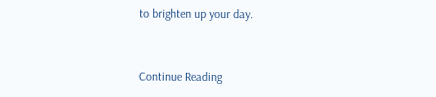to brighten up your day.


Continue Reading